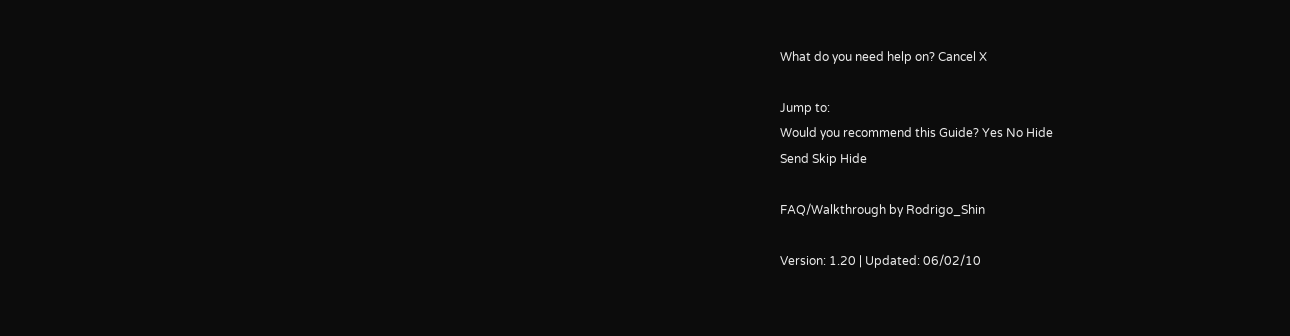What do you need help on? Cancel X

Jump to:
Would you recommend this Guide? Yes No Hide
Send Skip Hide

FAQ/Walkthrough by Rodrigo_Shin

Version: 1.20 | Updated: 06/02/10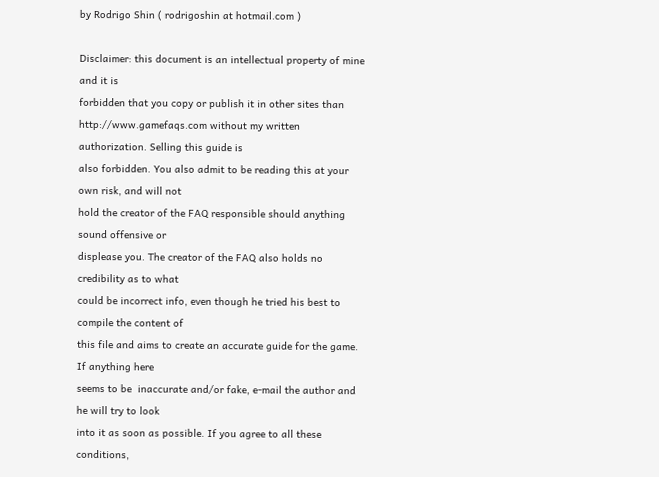by Rodrigo Shin ( rodrigoshin at hotmail.com )

Disclaimer: this document is an intellectual property of mine and it is
forbidden that you copy or publish it in other sites than
http://www.gamefaqs.com without my written authorization. Selling this guide is
also forbidden. You also admit to be reading this at your own risk, and will not
hold the creator of the FAQ responsible should anything sound offensive or
displease you. The creator of the FAQ also holds no credibility as to what
could be incorrect info, even though he tried his best to compile the content of
this file and aims to create an accurate guide for the game. If anything here
seems to be  inaccurate and/or fake, e-mail the author and he will try to look
into it as soon as possible. If you agree to all these conditions,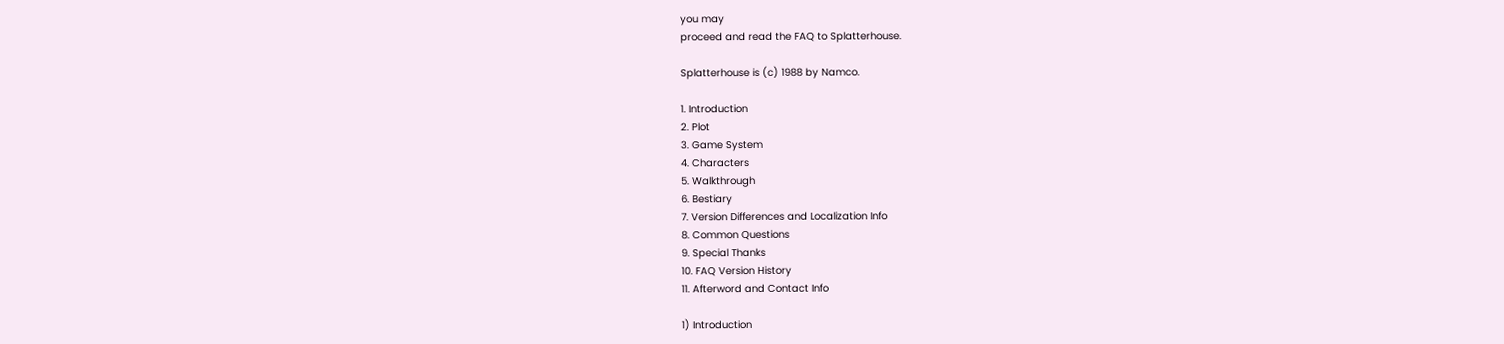you may
proceed and read the FAQ to Splatterhouse.

Splatterhouse is (c) 1988 by Namco.

1. Introduction
2. Plot
3. Game System
4. Characters
5. Walkthrough
6. Bestiary
7. Version Differences and Localization Info
8. Common Questions
9. Special Thanks
10. FAQ Version History
11. Afterword and Contact Info

1) Introduction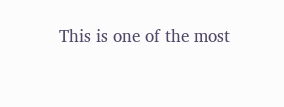This is one of the most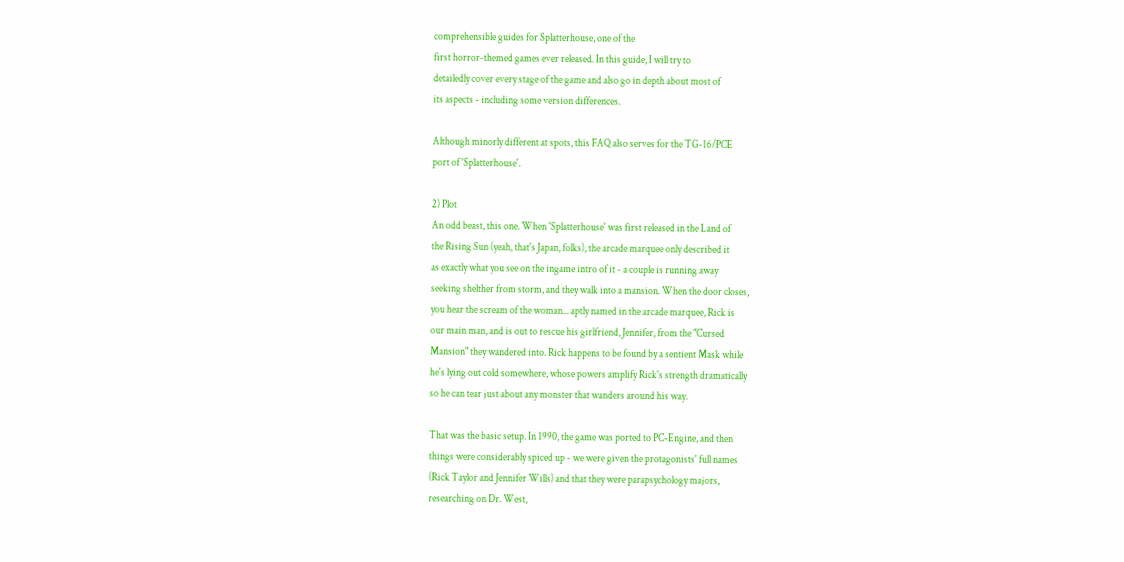comprehensible guides for Splatterhouse, one of the
first horror-themed games ever released. In this guide, I will try to
detailedly cover every stage of the game and also go in depth about most of
its aspects - including some version differences.

Although minorly different at spots, this FAQ also serves for the TG-16/PCE
port of 'Splatterhouse'.

2) Plot
An odd beast, this one. When 'Splatterhouse' was first released in the Land of
the Rising Sun (yeah, that's Japan, folks), the arcade marquee only described it
as exactly what you see on the ingame intro of it - a couple is running away
seeking shelther from storm, and they walk into a mansion. When the door closes,
you hear the scream of the woman... aptly named in the arcade marquee, Rick is
our main man, and is out to rescue his girlfriend, Jennifer, from the "Cursed
Mansion" they wandered into. Rick happens to be found by a sentient Mask while
he's lying out cold somewhere, whose powers amplify Rick's strength dramatically
so he can tear just about any monster that wanders around his way.

That was the basic setup. In 1990, the game was ported to PC-Engine, and then
things were considerably spiced up - we were given the protagonists' full names
(Rick Taylor and Jennifer Wills) and that they were parapsychology majors,
researching on Dr. West,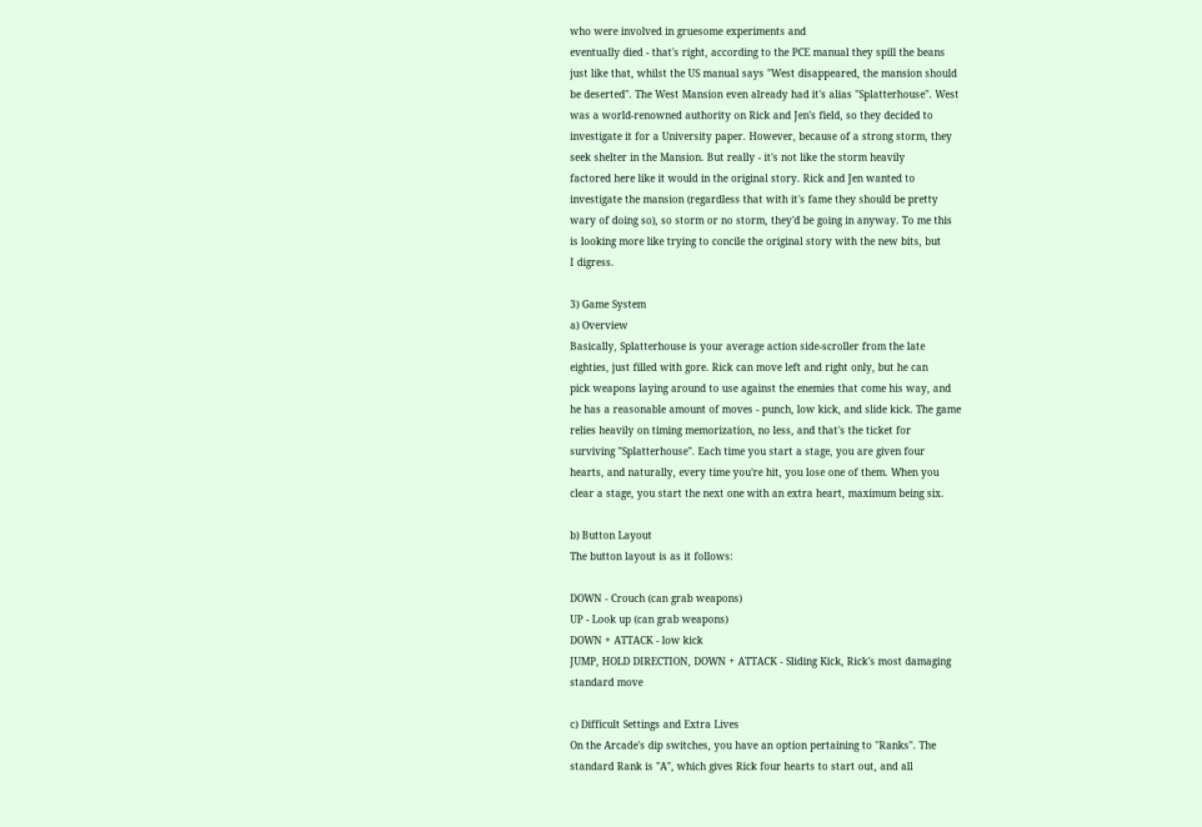who were involved in gruesome experiments and
eventually died - that's right, according to the PCE manual they spill the beans
just like that, whilst the US manual says "West disappeared, the mansion should
be deserted". The West Mansion even already had it's alias "Splatterhouse". West
was a world-renowned authority on Rick and Jen's field, so they decided to
investigate it for a University paper. However, because of a strong storm, they
seek shelter in the Mansion. But really - it's not like the storm heavily
factored here like it would in the original story. Rick and Jen wanted to
investigate the mansion (regardless that with it's fame they should be pretty
wary of doing so), so storm or no storm, they'd be going in anyway. To me this
is looking more like trying to concile the original story with the new bits, but
I digress.

3) Game System
a) Overview
Basically, Splatterhouse is your average action side-scroller from the late
eighties, just filled with gore. Rick can move left and right only, but he can
pick weapons laying around to use against the enemies that come his way, and
he has a reasonable amount of moves - punch, low kick, and slide kick. The game
relies heavily on timing memorization, no less, and that's the ticket for
surviving "Splatterhouse". Each time you start a stage, you are given four
hearts, and naturally, every time you're hit, you lose one of them. When you
clear a stage, you start the next one with an extra heart, maximum being six.

b) Button Layout
The button layout is as it follows:

DOWN - Crouch (can grab weapons)
UP - Look up (can grab weapons)
DOWN + ATTACK - low kick
JUMP, HOLD DIRECTION, DOWN + ATTACK - Sliding Kick, Rick's most damaging
standard move

c) Difficult Settings and Extra Lives
On the Arcade's dip switches, you have an option pertaining to "Ranks". The
standard Rank is "A", which gives Rick four hearts to start out, and all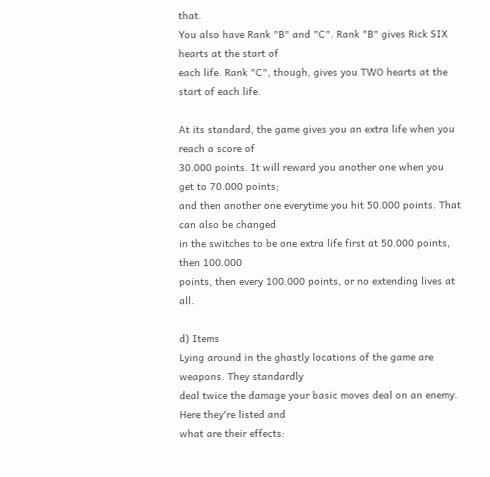that.
You also have Rank "B" and "C". Rank "B" gives Rick SIX hearts at the start of
each life. Rank "C", though, gives you TWO hearts at the start of each life.

At its standard, the game gives you an extra life when you reach a score of
30.000 points. It will reward you another one when you get to 70.000 points;
and then another one everytime you hit 50.000 points. That can also be changed
in the switches to be one extra life first at 50.000 points, then 100.000
points, then every 100.000 points, or no extending lives at all.

d) Items
Lying around in the ghastly locations of the game are weapons. They standardly
deal twice the damage your basic moves deal on an enemy. Here they're listed and
what are their effects: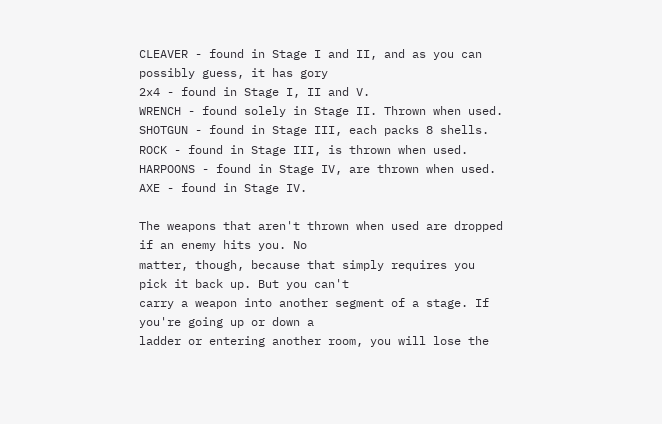CLEAVER - found in Stage I and II, and as you can possibly guess, it has gory
2x4 - found in Stage I, II and V.
WRENCH - found solely in Stage II. Thrown when used.
SHOTGUN - found in Stage III, each packs 8 shells.
ROCK - found in Stage III, is thrown when used.
HARPOONS - found in Stage IV, are thrown when used.
AXE - found in Stage IV.

The weapons that aren't thrown when used are dropped if an enemy hits you. No
matter, though, because that simply requires you pick it back up. But you can't
carry a weapon into another segment of a stage. If you're going up or down a
ladder or entering another room, you will lose the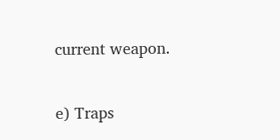current weapon.

e) Traps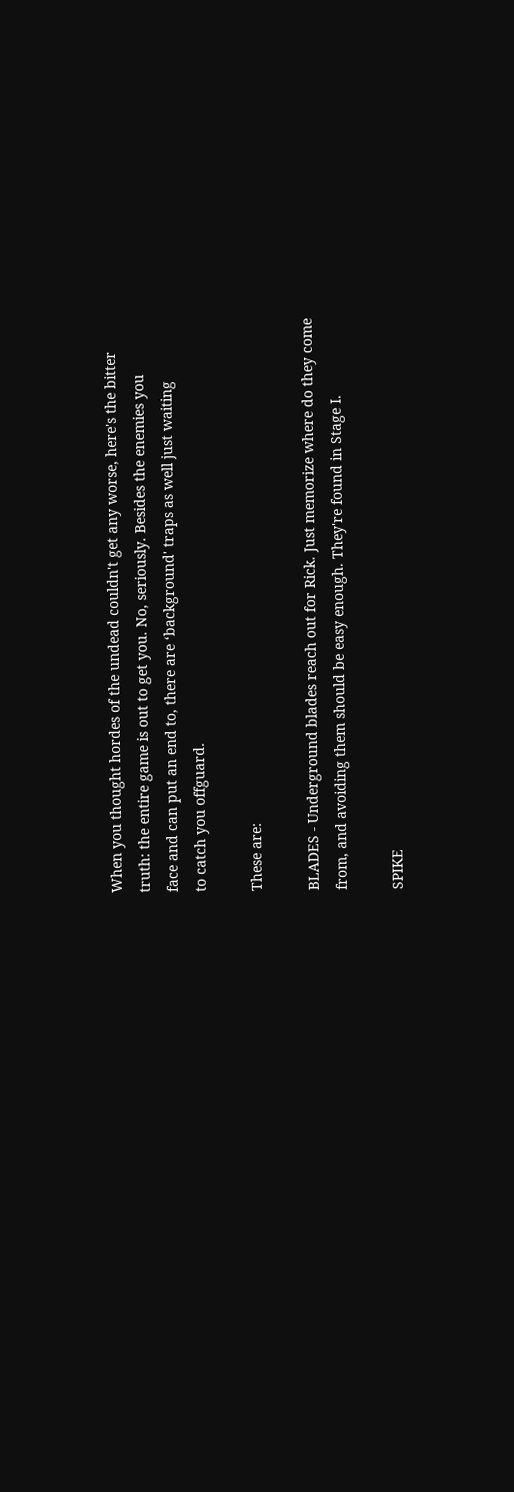When you thought hordes of the undead couldn't get any worse, here's the bitter
truth: the entire game is out to get you. No, seriously. Besides the enemies you
face and can put an end to, there are ‘background' traps as well just waiting
to catch you offguard.

These are:

BLADES - Underground blades reach out for Rick. Just memorize where do they come
from, and avoiding them should be easy enough. They're found in Stage I.

SPIKE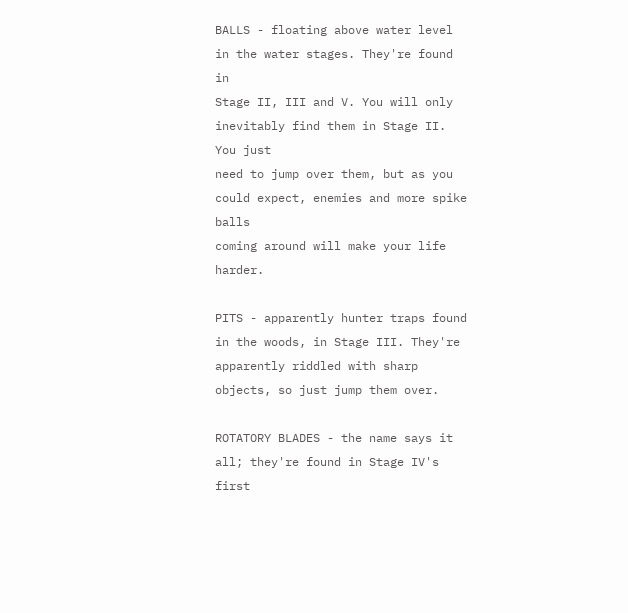BALLS - floating above water level in the water stages. They're found in
Stage II, III and V. You will only inevitably find them in Stage II. You just
need to jump over them, but as you could expect, enemies and more spike balls
coming around will make your life harder.

PITS - apparently hunter traps found in the woods, in Stage III. They're
apparently riddled with sharp objects, so just jump them over.

ROTATORY BLADES - the name says it all; they're found in Stage IV's first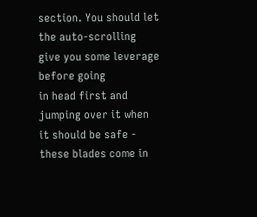section. You should let the auto-scrolling give you some leverage before going
in head first and jumping over it when it should be safe - these blades come in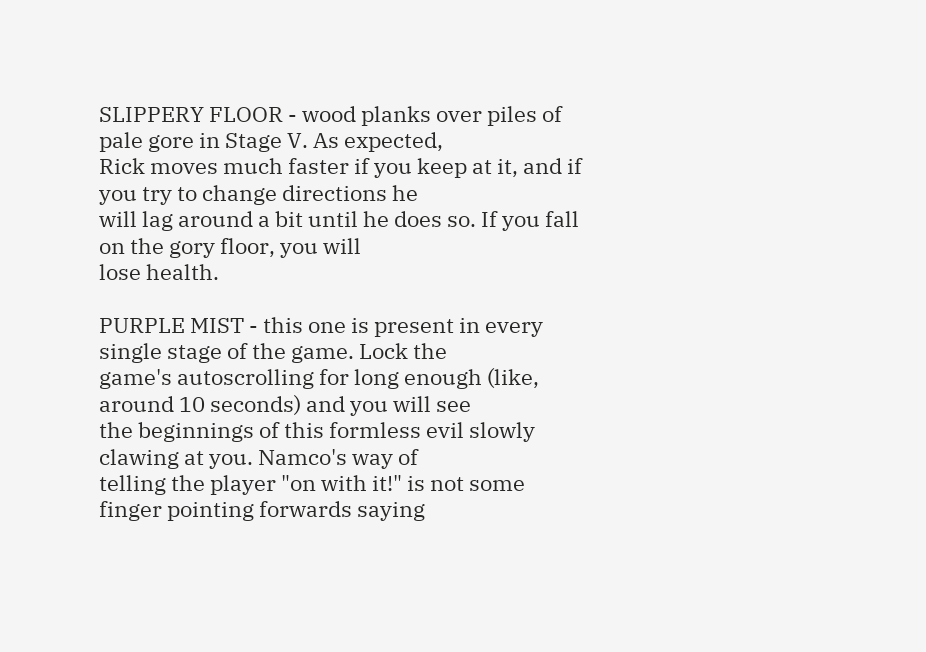SLIPPERY FLOOR - wood planks over piles of pale gore in Stage V. As expected,
Rick moves much faster if you keep at it, and if you try to change directions he
will lag around a bit until he does so. If you fall on the gory floor, you will
lose health.

PURPLE MIST - this one is present in every single stage of the game. Lock the
game's autoscrolling for long enough (like, around 10 seconds) and you will see
the beginnings of this formless evil slowly clawing at you. Namco's way of
telling the player "on with it!" is not some finger pointing forwards saying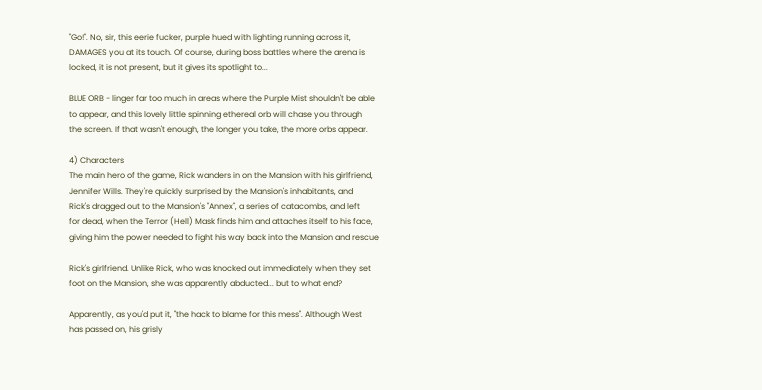"Go!". No, sir, this eerie fucker, purple hued with lighting running across it,
DAMAGES you at its touch. Of course, during boss battles where the arena is
locked, it is not present, but it gives its spotlight to...

BLUE ORB - linger far too much in areas where the Purple Mist shouldn't be able
to appear, and this lovely little spinning ethereal orb will chase you through
the screen. If that wasn't enough, the longer you take, the more orbs appear.

4) Characters
The main hero of the game, Rick wanders in on the Mansion with his girlfriend,
Jennifer Wills. They're quickly surprised by the Mansion's inhabitants, and
Rick's dragged out to the Mansion's "Annex", a series of catacombs, and left
for dead, when the Terror (Hell) Mask finds him and attaches itself to his face,
giving him the power needed to fight his way back into the Mansion and rescue

Rick's girlfriend. Unlike Rick, who was knocked out immediately when they set
foot on the Mansion, she was apparently abducted... but to what end?

Apparently, as you'd put it, "the hack to blame for this mess". Although West
has passed on, his grisly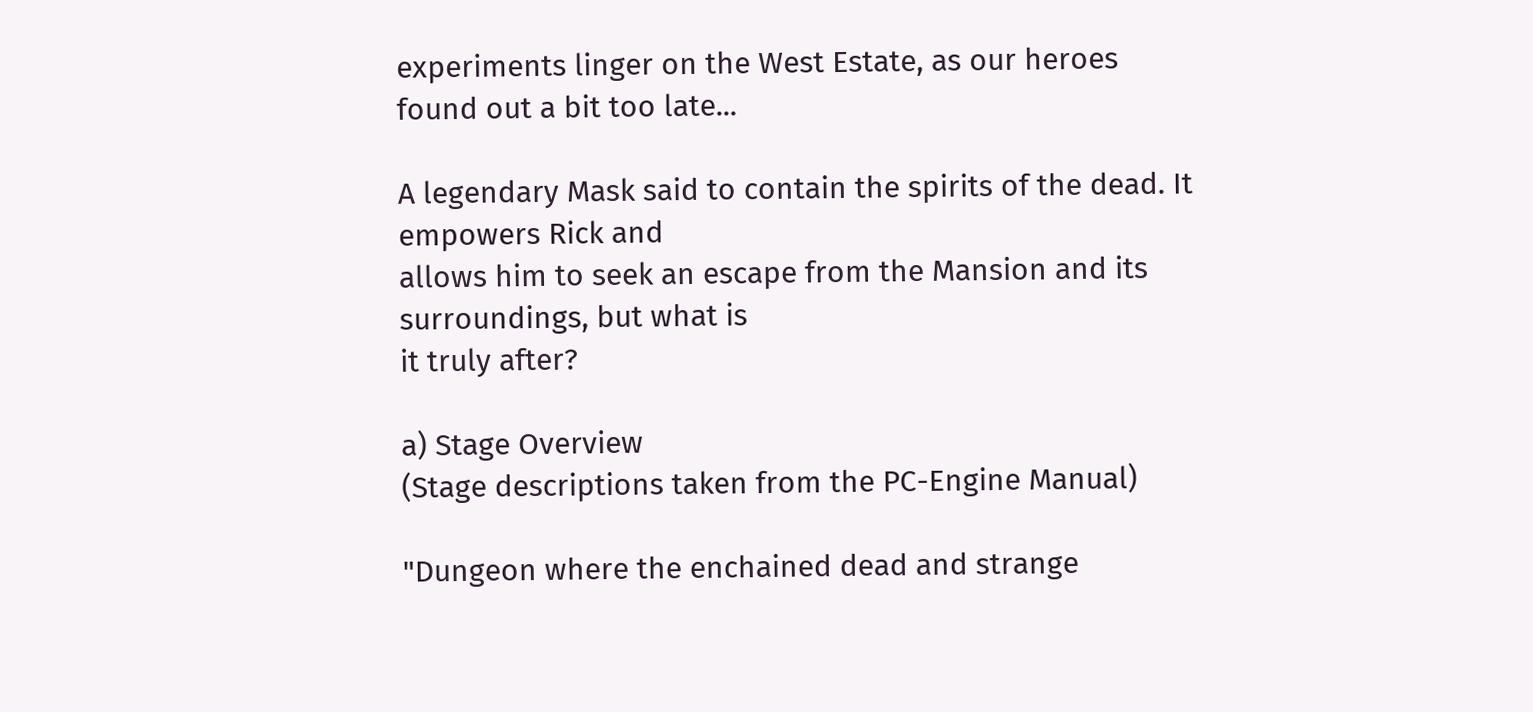experiments linger on the West Estate, as our heroes
found out a bit too late...

A legendary Mask said to contain the spirits of the dead. It empowers Rick and
allows him to seek an escape from the Mansion and its surroundings, but what is
it truly after?

a) Stage Overview
(Stage descriptions taken from the PC-Engine Manual)

"Dungeon where the enchained dead and strange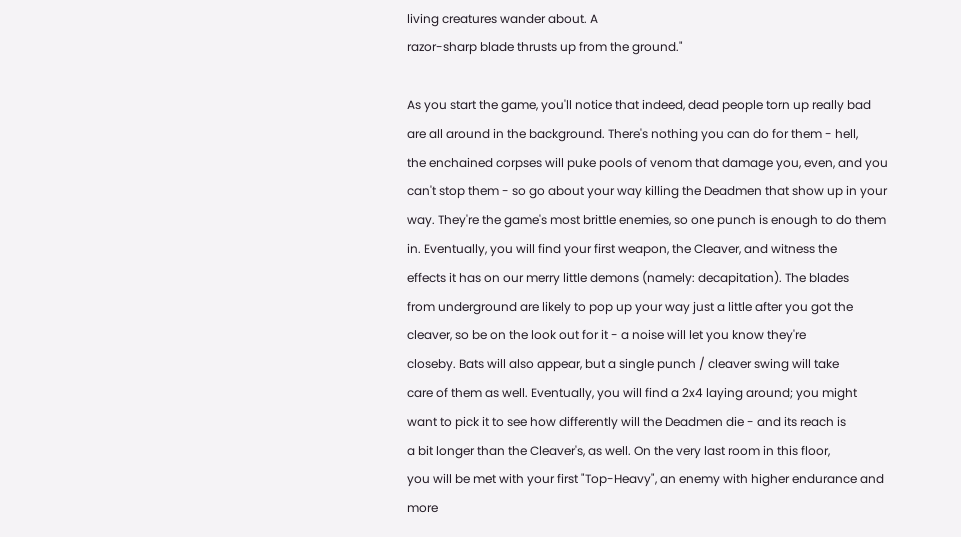living creatures wander about. A
razor-sharp blade thrusts up from the ground."

As you start the game, you'll notice that indeed, dead people torn up really bad
are all around in the background. There's nothing you can do for them - hell,
the enchained corpses will puke pools of venom that damage you, even, and you
can't stop them - so go about your way killing the Deadmen that show up in your
way. They're the game's most brittle enemies, so one punch is enough to do them
in. Eventually, you will find your first weapon, the Cleaver, and witness the
effects it has on our merry little demons (namely: decapitation). The blades
from underground are likely to pop up your way just a little after you got the
cleaver, so be on the look out for it - a noise will let you know they're
closeby. Bats will also appear, but a single punch / cleaver swing will take
care of them as well. Eventually, you will find a 2x4 laying around; you might
want to pick it to see how differently will the Deadmen die - and its reach is
a bit longer than the Cleaver's, as well. On the very last room in this floor,
you will be met with your first "Top-Heavy", an enemy with higher endurance and
more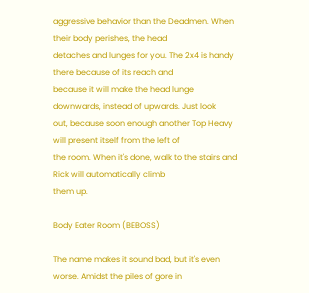aggressive behavior than the Deadmen. When their body perishes, the head
detaches and lunges for you. The 2x4 is handy there because of its reach and
because it will make the head lunge downwards, instead of upwards. Just look
out, because soon enough another Top Heavy will present itself from the left of
the room. When it's done, walk to the stairs and Rick will automatically climb
them up.

Body Eater Room (BEBOSS)

The name makes it sound bad, but it's even worse. Amidst the piles of gore in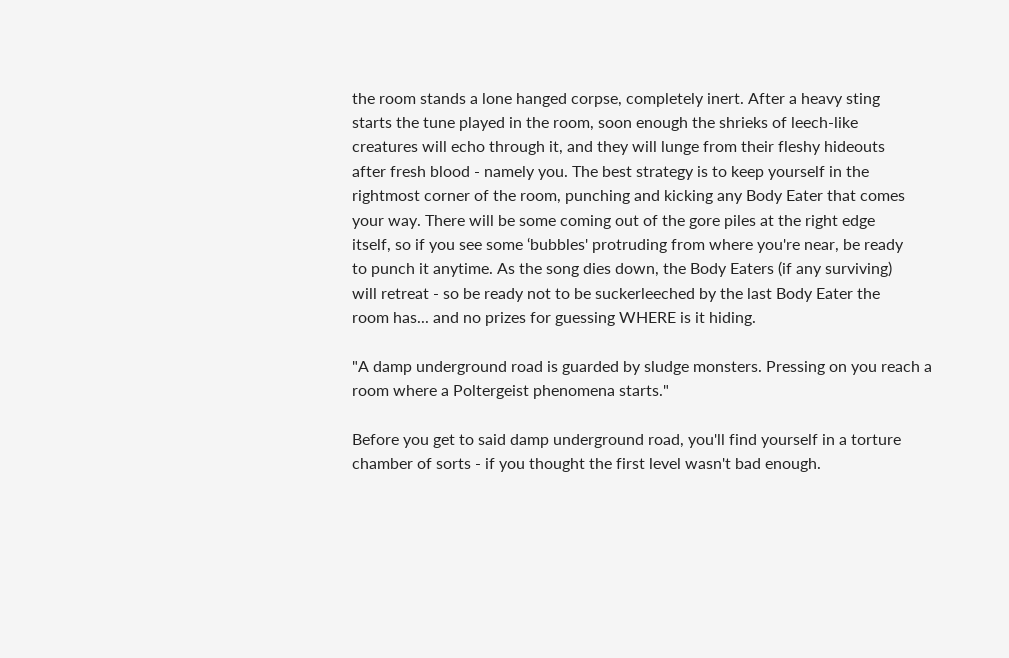the room stands a lone hanged corpse, completely inert. After a heavy sting
starts the tune played in the room, soon enough the shrieks of leech-like
creatures will echo through it, and they will lunge from their fleshy hideouts
after fresh blood - namely you. The best strategy is to keep yourself in the
rightmost corner of the room, punching and kicking any Body Eater that comes
your way. There will be some coming out of the gore piles at the right edge
itself, so if you see some ‘bubbles' protruding from where you're near, be ready
to punch it anytime. As the song dies down, the Body Eaters (if any surviving)
will retreat - so be ready not to be suckerleeched by the last Body Eater the
room has... and no prizes for guessing WHERE is it hiding.

"A damp underground road is guarded by sludge monsters. Pressing on you reach a
room where a Poltergeist phenomena starts."

Before you get to said damp underground road, you'll find yourself in a torture
chamber of sorts - if you thought the first level wasn't bad enough.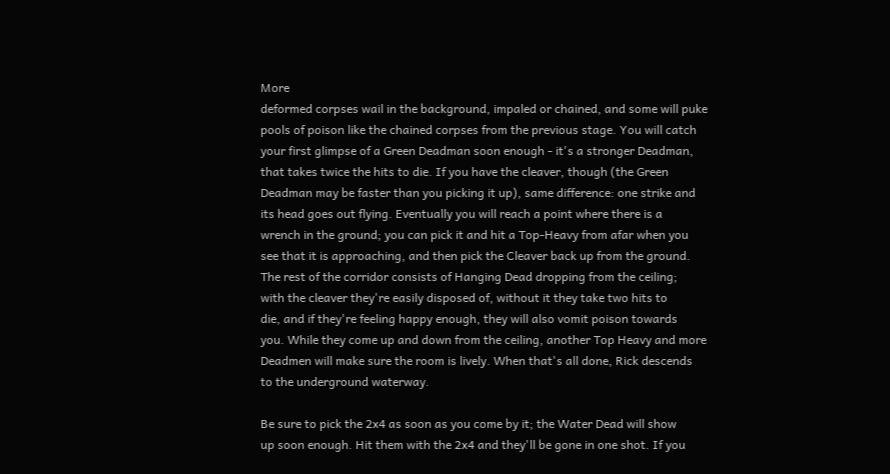More
deformed corpses wail in the background, impaled or chained, and some will puke
pools of poison like the chained corpses from the previous stage. You will catch
your first glimpse of a Green Deadman soon enough - it's a stronger Deadman,
that takes twice the hits to die. If you have the cleaver, though (the Green
Deadman may be faster than you picking it up), same difference: one strike and
its head goes out flying. Eventually you will reach a point where there is a
wrench in the ground; you can pick it and hit a Top-Heavy from afar when you
see that it is approaching, and then pick the Cleaver back up from the ground.
The rest of the corridor consists of Hanging Dead dropping from the ceiling;
with the cleaver they're easily disposed of, without it they take two hits to
die, and if they're feeling happy enough, they will also vomit poison towards
you. While they come up and down from the ceiling, another Top Heavy and more
Deadmen will make sure the room is lively. When that's all done, Rick descends
to the underground waterway.

Be sure to pick the 2x4 as soon as you come by it; the Water Dead will show
up soon enough. Hit them with the 2x4 and they'll be gone in one shot. If you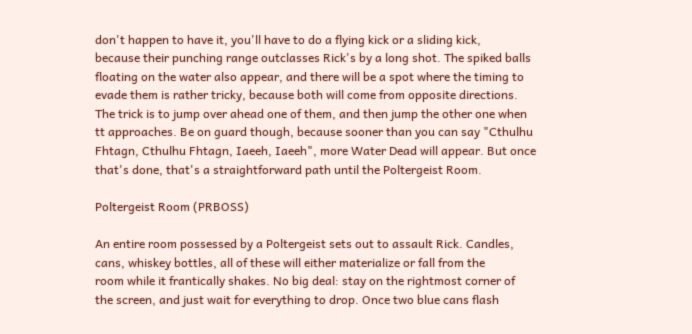don't happen to have it, you'll have to do a flying kick or a sliding kick,
because their punching range outclasses Rick's by a long shot. The spiked balls
floating on the water also appear, and there will be a spot where the timing to
evade them is rather tricky, because both will come from opposite directions.
The trick is to jump over ahead one of them, and then jump the other one when
tt approaches. Be on guard though, because sooner than you can say "Cthulhu
Fhtagn, Cthulhu Fhtagn, Iaeeh, Iaeeh", more Water Dead will appear. But once
that's done, that's a straightforward path until the Poltergeist Room.

Poltergeist Room (PRBOSS)

An entire room possessed by a Poltergeist sets out to assault Rick. Candles,
cans, whiskey bottles, all of these will either materialize or fall from the
room while it frantically shakes. No big deal: stay on the rightmost corner of
the screen, and just wait for everything to drop. Once two blue cans flash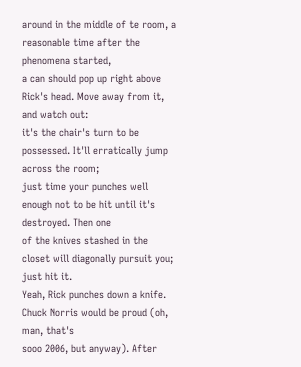around in the middle of te room, a reasonable time after the phenomena started,
a can should pop up right above Rick's head. Move away from it, and watch out:
it's the chair's turn to be possessed. It'll erratically jump across the room;
just time your punches well enough not to be hit until it's destroyed. Then one
of the knives stashed in the closet will diagonally pursuit you; just hit it.
Yeah, Rick punches down a knife. Chuck Norris would be proud (oh, man, that's
sooo 2006, but anyway). After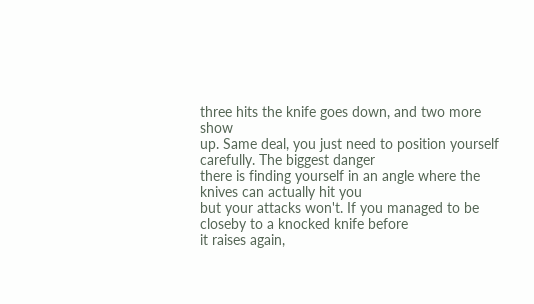three hits the knife goes down, and two more show
up. Same deal, you just need to position yourself carefully. The biggest danger
there is finding yourself in an angle where the knives can actually hit you
but your attacks won't. If you managed to be closeby to a knocked knife before
it raises again,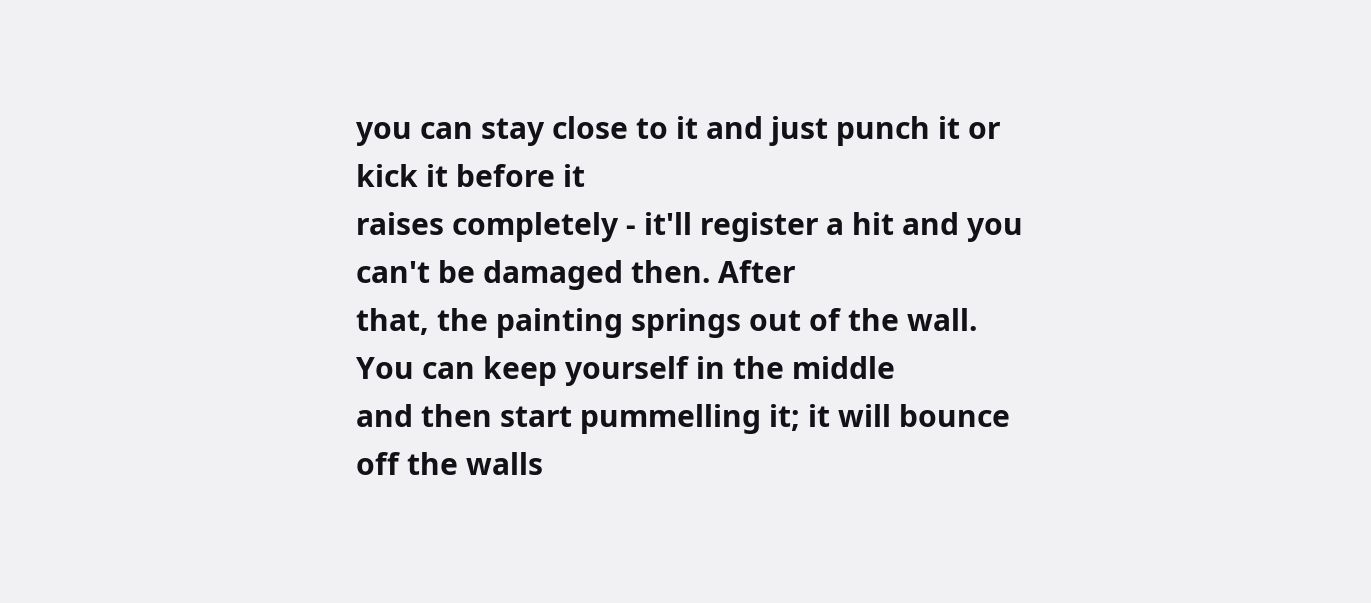you can stay close to it and just punch it or kick it before it
raises completely - it'll register a hit and you can't be damaged then. After
that, the painting springs out of the wall. You can keep yourself in the middle
and then start pummelling it; it will bounce off the walls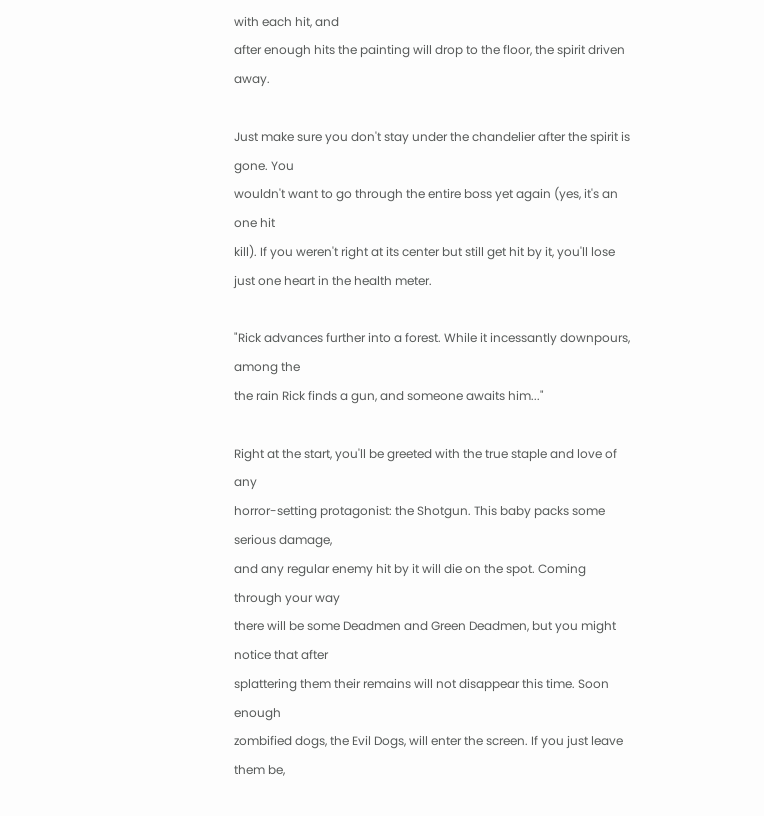with each hit, and
after enough hits the painting will drop to the floor, the spirit driven away.

Just make sure you don't stay under the chandelier after the spirit is gone. You
wouldn't want to go through the entire boss yet again (yes, it's an one hit
kill). If you weren't right at its center but still get hit by it, you'll lose
just one heart in the health meter.

"Rick advances further into a forest. While it incessantly downpours, among the
the rain Rick finds a gun, and someone awaits him..."

Right at the start, you'll be greeted with the true staple and love of any
horror-setting protagonist: the Shotgun. This baby packs some serious damage,
and any regular enemy hit by it will die on the spot. Coming through your way
there will be some Deadmen and Green Deadmen, but you might notice that after
splattering them their remains will not disappear this time. Soon enough
zombified dogs, the Evil Dogs, will enter the screen. If you just leave them be,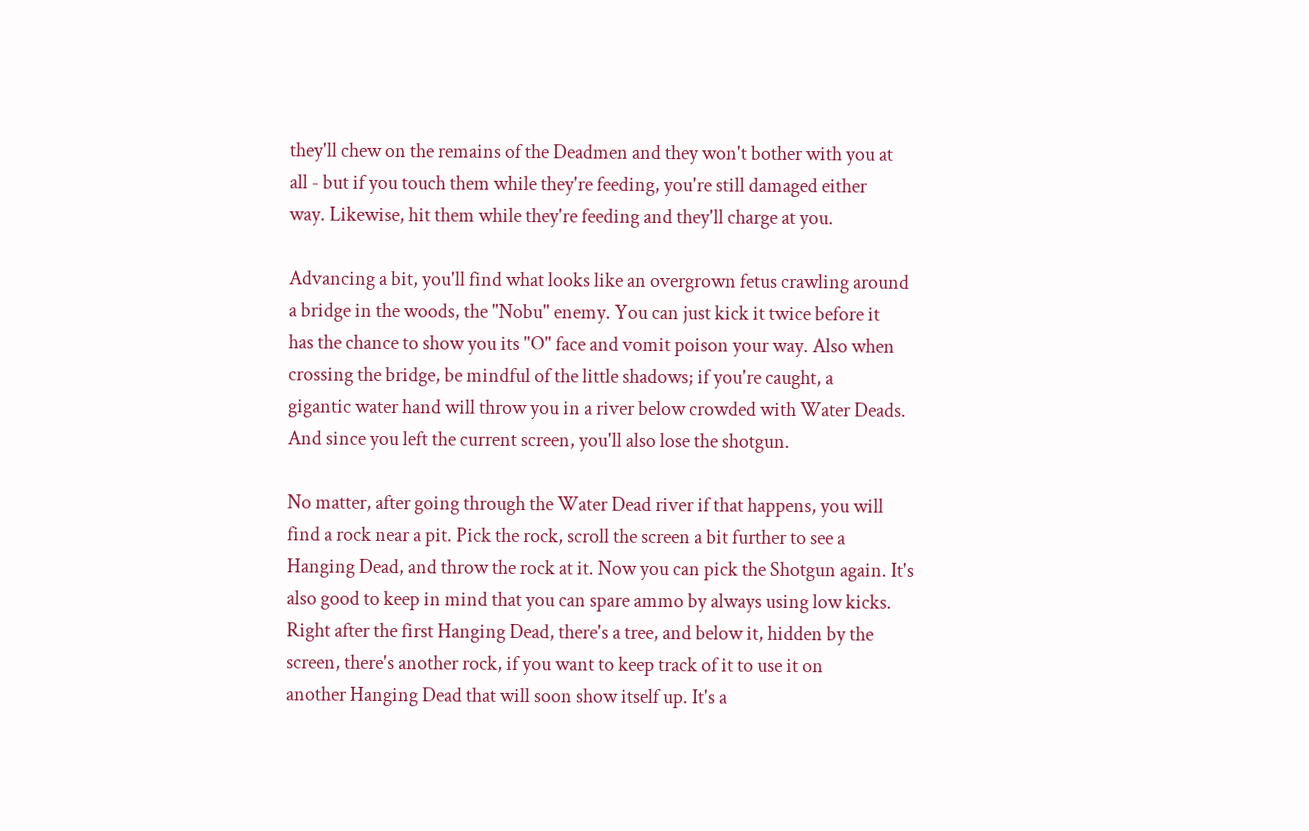they'll chew on the remains of the Deadmen and they won't bother with you at
all - but if you touch them while they're feeding, you're still damaged either
way. Likewise, hit them while they're feeding and they'll charge at you.

Advancing a bit, you'll find what looks like an overgrown fetus crawling around
a bridge in the woods, the "Nobu" enemy. You can just kick it twice before it
has the chance to show you its "O" face and vomit poison your way. Also when
crossing the bridge, be mindful of the little shadows; if you're caught, a
gigantic water hand will throw you in a river below crowded with Water Deads.
And since you left the current screen, you'll also lose the shotgun.

No matter, after going through the Water Dead river if that happens, you will
find a rock near a pit. Pick the rock, scroll the screen a bit further to see a
Hanging Dead, and throw the rock at it. Now you can pick the Shotgun again. It's
also good to keep in mind that you can spare ammo by always using low kicks.
Right after the first Hanging Dead, there's a tree, and below it, hidden by the
screen, there's another rock, if you want to keep track of it to use it on
another Hanging Dead that will soon show itself up. It's a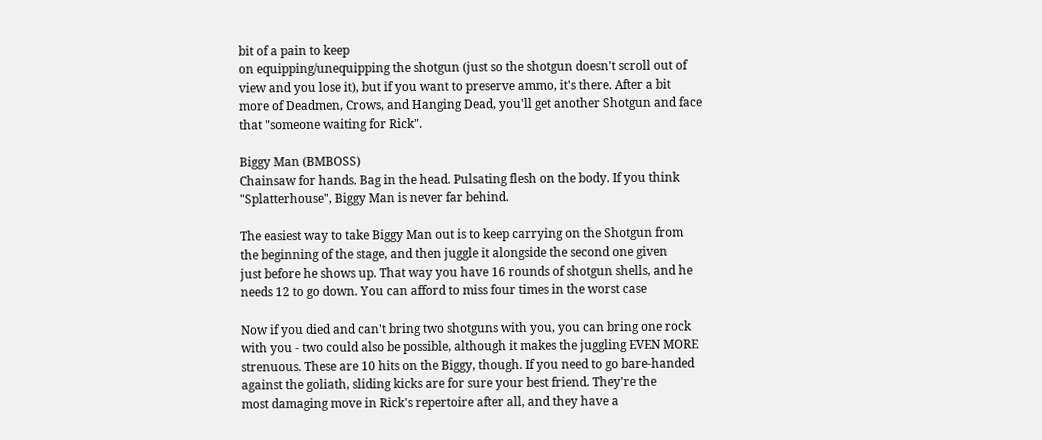bit of a pain to keep
on equipping/unequipping the shotgun (just so the shotgun doesn't scroll out of
view and you lose it), but if you want to preserve ammo, it's there. After a bit
more of Deadmen, Crows, and Hanging Dead, you'll get another Shotgun and face
that "someone waiting for Rick".

Biggy Man (BMBOSS)
Chainsaw for hands. Bag in the head. Pulsating flesh on the body. If you think
"Splatterhouse", Biggy Man is never far behind.

The easiest way to take Biggy Man out is to keep carrying on the Shotgun from
the beginning of the stage, and then juggle it alongside the second one given
just before he shows up. That way you have 16 rounds of shotgun shells, and he
needs 12 to go down. You can afford to miss four times in the worst case

Now if you died and can't bring two shotguns with you, you can bring one rock
with you - two could also be possible, although it makes the juggling EVEN MORE
strenuous. These are 10 hits on the Biggy, though. If you need to go bare-handed
against the goliath, sliding kicks are for sure your best friend. They're the
most damaging move in Rick's repertoire after all, and they have a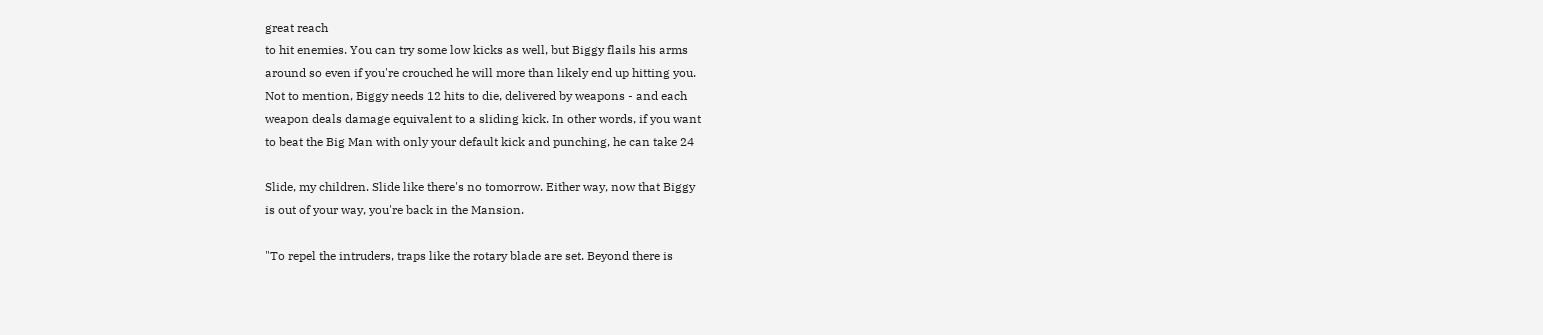great reach
to hit enemies. You can try some low kicks as well, but Biggy flails his arms
around so even if you're crouched he will more than likely end up hitting you.
Not to mention, Biggy needs 12 hits to die, delivered by weapons - and each
weapon deals damage equivalent to a sliding kick. In other words, if you want
to beat the Big Man with only your default kick and punching, he can take 24

Slide, my children. Slide like there's no tomorrow. Either way, now that Biggy
is out of your way, you're back in the Mansion.

"To repel the intruders, traps like the rotary blade are set. Beyond there is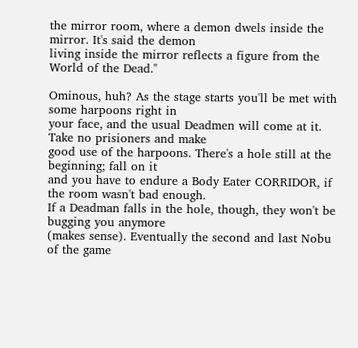the mirror room, where a demon dwels inside the mirror. It's said the demon
living inside the mirror reflects a figure from the World of the Dead."

Ominous, huh? As the stage starts you'll be met with some harpoons right in
your face, and the usual Deadmen will come at it. Take no prisioners and make
good use of the harpoons. There's a hole still at the beginning; fall on it
and you have to endure a Body Eater CORRIDOR, if the room wasn't bad enough.
If a Deadman falls in the hole, though, they won't be bugging you anymore
(makes sense). Eventually the second and last Nobu of the game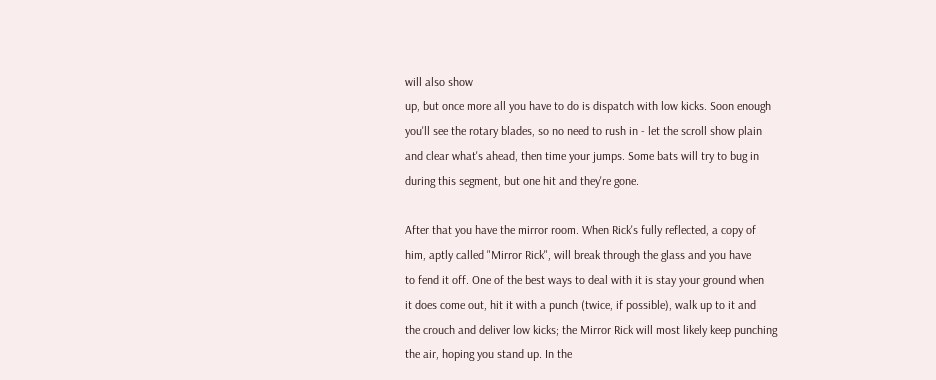will also show
up, but once more all you have to do is dispatch with low kicks. Soon enough
you'll see the rotary blades, so no need to rush in - let the scroll show plain
and clear what's ahead, then time your jumps. Some bats will try to bug in
during this segment, but one hit and they're gone.

After that you have the mirror room. When Rick's fully reflected, a copy of
him, aptly called "Mirror Rick", will break through the glass and you have
to fend it off. One of the best ways to deal with it is stay your ground when
it does come out, hit it with a punch (twice, if possible), walk up to it and
the crouch and deliver low kicks; the Mirror Rick will most likely keep punching
the air, hoping you stand up. In the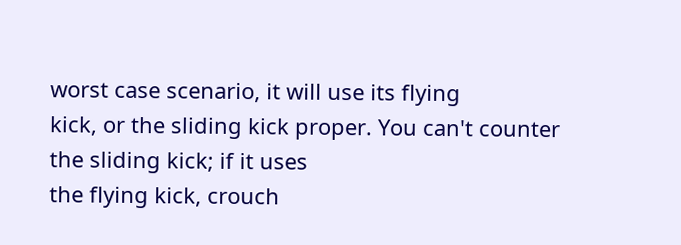worst case scenario, it will use its flying
kick, or the sliding kick proper. You can't counter the sliding kick; if it uses
the flying kick, crouch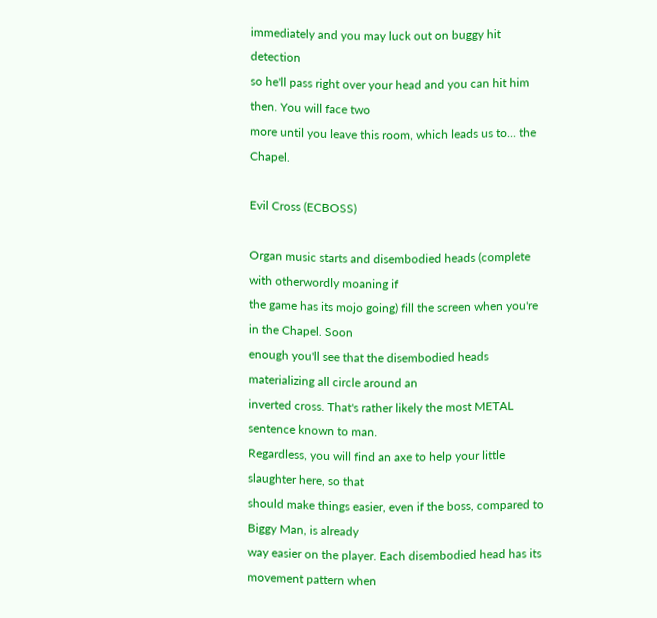immediately and you may luck out on buggy hit detection
so he'll pass right over your head and you can hit him then. You will face two
more until you leave this room, which leads us to... the Chapel.

Evil Cross (ECBOSS)

Organ music starts and disembodied heads (complete with otherwordly moaning if
the game has its mojo going) fill the screen when you're in the Chapel. Soon
enough you'll see that the disembodied heads materializing all circle around an
inverted cross. That's rather likely the most METAL sentence known to man.
Regardless, you will find an axe to help your little slaughter here, so that
should make things easier, even if the boss, compared to Biggy Man, is already
way easier on the player. Each disembodied head has its movement pattern when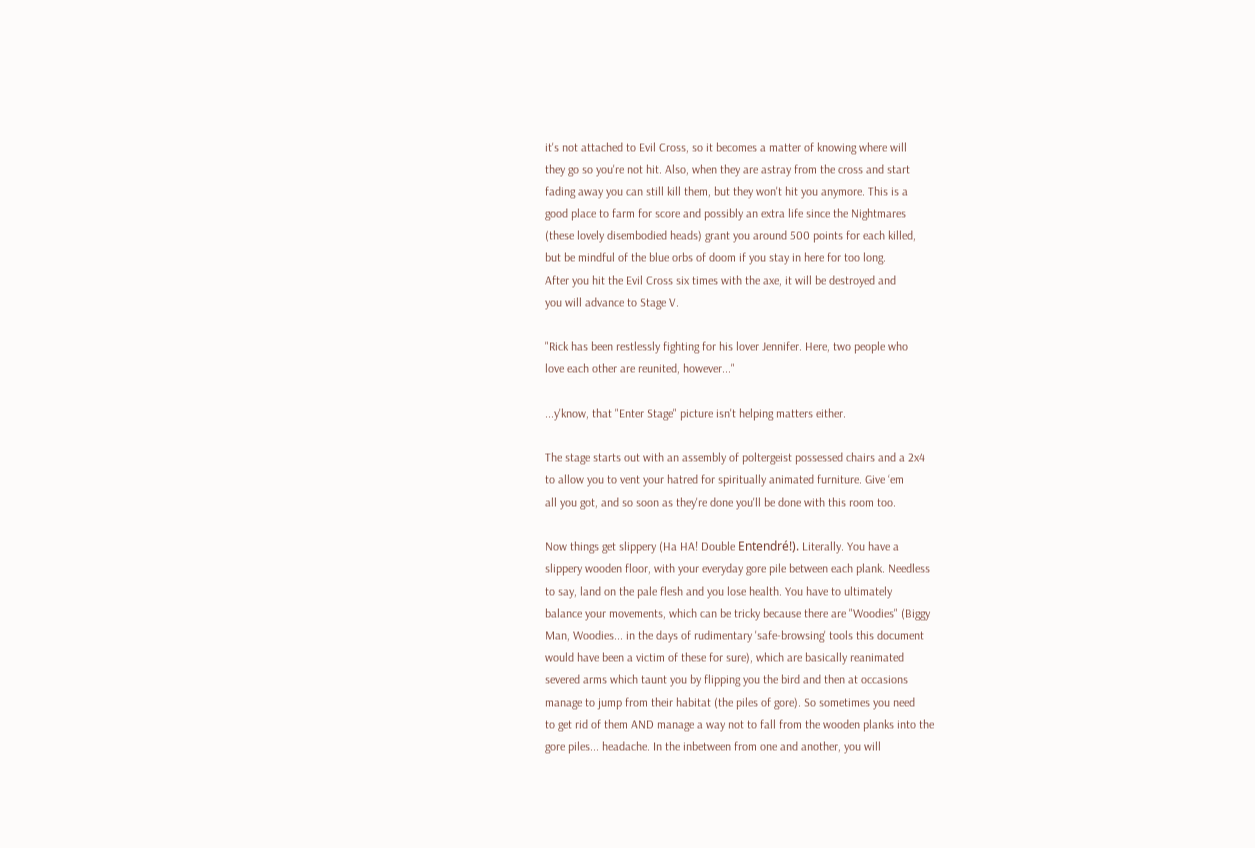it's not attached to Evil Cross, so it becomes a matter of knowing where will
they go so you're not hit. Also, when they are astray from the cross and start
fading away you can still kill them, but they won't hit you anymore. This is a
good place to farm for score and possibly an extra life since the Nightmares
(these lovely disembodied heads) grant you around 500 points for each killed,
but be mindful of the blue orbs of doom if you stay in here for too long.
After you hit the Evil Cross six times with the axe, it will be destroyed and
you will advance to Stage V.

"Rick has been restlessly fighting for his lover Jennifer. Here, two people who
love each other are reunited, however..."

...y'know, that "Enter Stage" picture isn't helping matters either.

The stage starts out with an assembly of poltergeist possessed chairs and a 2x4
to allow you to vent your hatred for spiritually animated furniture. Give ‘em
all you got, and so soon as they're done you'll be done with this room too.

Now things get slippery (Ha HA! Double Entendré!). Literally. You have a
slippery wooden floor, with your everyday gore pile between each plank. Needless
to say, land on the pale flesh and you lose health. You have to ultimately
balance your movements, which can be tricky because there are "Woodies" (Biggy
Man, Woodies... in the days of rudimentary 'safe-browsing' tools this document
would have been a victim of these for sure), which are basically reanimated
severed arms which taunt you by flipping you the bird and then at occasions
manage to jump from their habitat (the piles of gore). So sometimes you need
to get rid of them AND manage a way not to fall from the wooden planks into the
gore piles... headache. In the inbetween from one and another, you will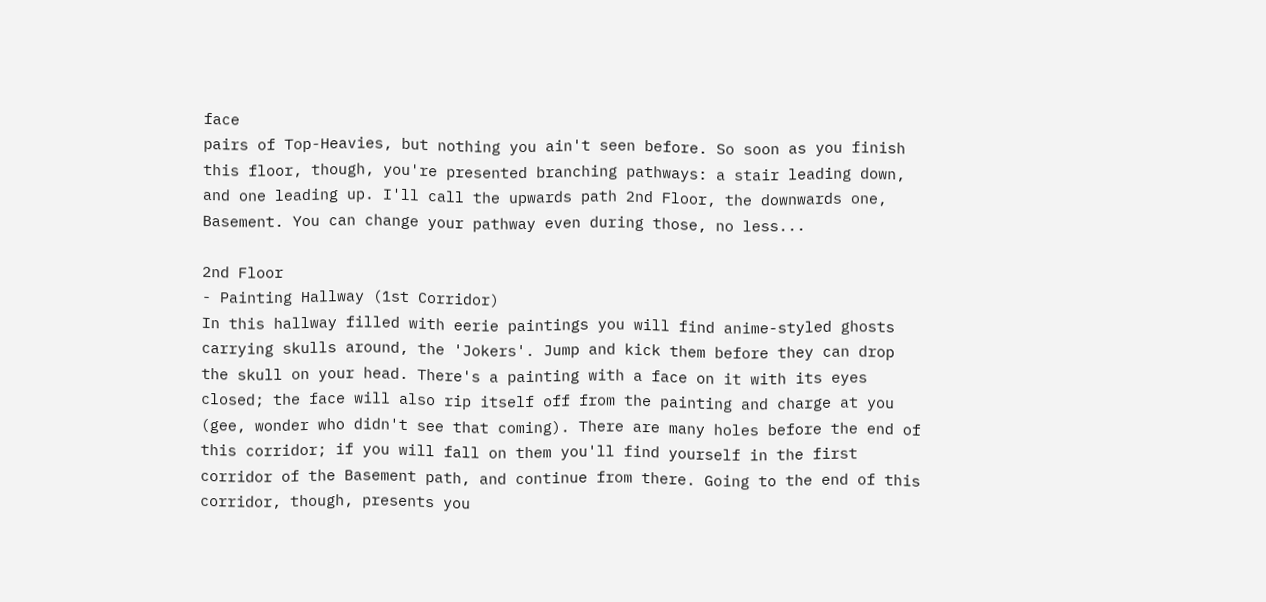face
pairs of Top-Heavies, but nothing you ain't seen before. So soon as you finish
this floor, though, you're presented branching pathways: a stair leading down,
and one leading up. I'll call the upwards path 2nd Floor, the downwards one,
Basement. You can change your pathway even during those, no less...

2nd Floor
- Painting Hallway (1st Corridor)
In this hallway filled with eerie paintings you will find anime-styled ghosts
carrying skulls around, the 'Jokers'. Jump and kick them before they can drop
the skull on your head. There's a painting with a face on it with its eyes
closed; the face will also rip itself off from the painting and charge at you
(gee, wonder who didn't see that coming). There are many holes before the end of
this corridor; if you will fall on them you'll find yourself in the first
corridor of the Basement path, and continue from there. Going to the end of this
corridor, though, presents you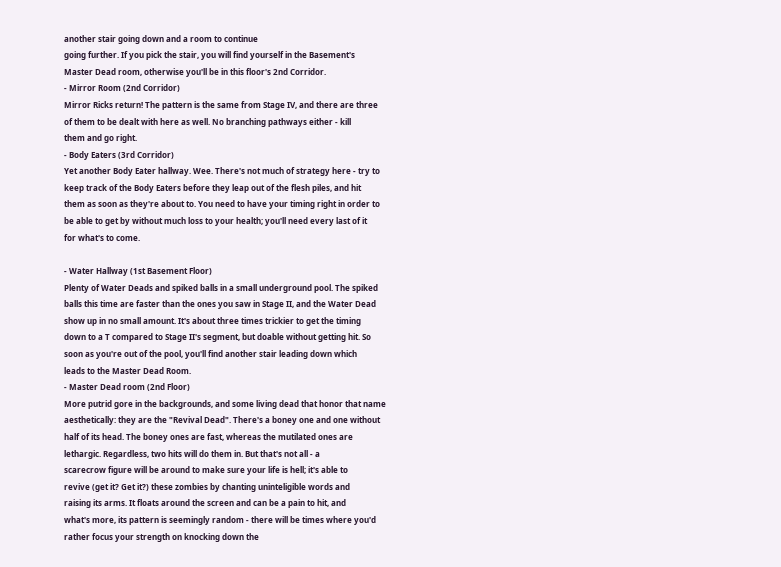another stair going down and a room to continue
going further. If you pick the stair, you will find yourself in the Basement's
Master Dead room, otherwise you'll be in this floor's 2nd Corridor.
- Mirror Room (2nd Corridor)
Mirror Ricks return! The pattern is the same from Stage IV, and there are three
of them to be dealt with here as well. No branching pathways either - kill
them and go right.
- Body Eaters (3rd Corridor)
Yet another Body Eater hallway. Wee. There's not much of strategy here - try to
keep track of the Body Eaters before they leap out of the flesh piles, and hit
them as soon as they're about to. You need to have your timing right in order to
be able to get by without much loss to your health; you'll need every last of it
for what's to come.

- Water Hallway (1st Basement Floor)
Plenty of Water Deads and spiked balls in a small underground pool. The spiked
balls this time are faster than the ones you saw in Stage II, and the Water Dead
show up in no small amount. It's about three times trickier to get the timing
down to a T compared to Stage II's segment, but doable without getting hit. So
soon as you're out of the pool, you'll find another stair leading down which
leads to the Master Dead Room.
- Master Dead room (2nd Floor)
More putrid gore in the backgrounds, and some living dead that honor that name
aesthetically: they are the "Revival Dead". There's a boney one and one without
half of its head. The boney ones are fast, whereas the mutilated ones are
lethargic. Regardless, two hits will do them in. But that's not all - a
scarecrow figure will be around to make sure your life is hell; it's able to
revive (get it? Get it?) these zombies by chanting uninteligible words and
raising its arms. It floats around the screen and can be a pain to hit, and
what's more, its pattern is seemingly random - there will be times where you'd
rather focus your strength on knocking down the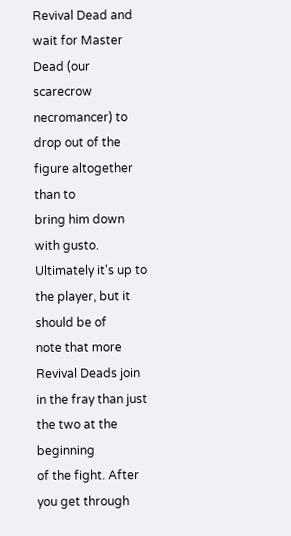Revival Dead and wait for Master
Dead (our scarecrow necromancer) to drop out of the figure altogether than to
bring him down with gusto. Ultimately it's up to the player, but it should be of
note that more Revival Deads join in the fray than just the two at the beginning
of the fight. After you get through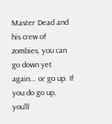Master Dead and his crew of zombies, you can
go down yet again... or go up. If you do go up, you'll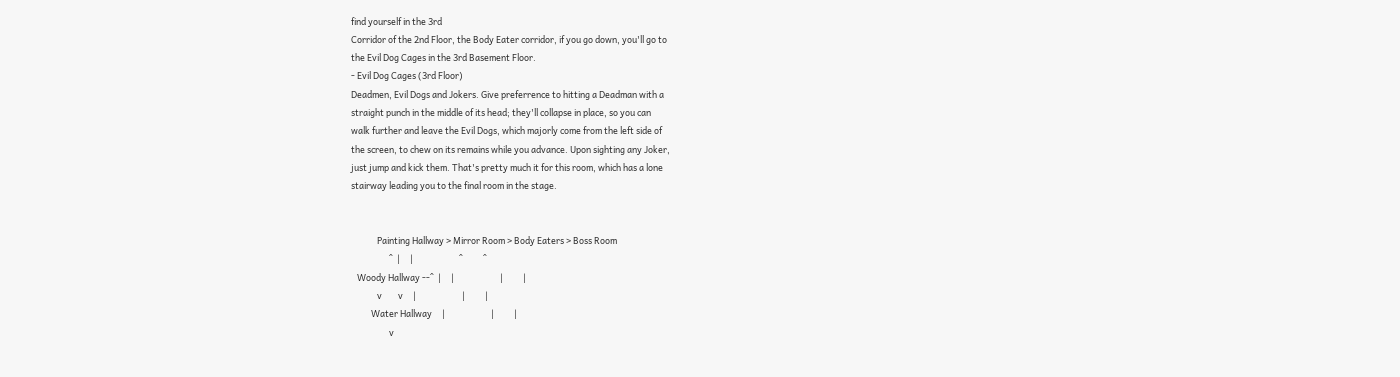find yourself in the 3rd
Corridor of the 2nd Floor, the Body Eater corridor, if you go down, you'll go to
the Evil Dog Cages in the 3rd Basement Floor.
- Evil Dog Cages (3rd Floor)
Deadmen, Evil Dogs and Jokers. Give preferrence to hitting a Deadman with a
straight punch in the middle of its head; they'll collapse in place, so you can
walk further and leave the Evil Dogs, which majorly come from the left side of
the screen, to chew on its remains while you advance. Upon sighting any Joker,
just jump and kick them. That's pretty much it for this room, which has a lone
stairway leading you to the final room in the stage.


             Painting Hallway > Mirror Room > Body Eaters > Boss Room
                   ^  |     |                       ^          ^
   Woody Hallway --^  |     |                       |          |
             v        v     |                       |          |
          Water Hallway     |                       |          |
                   v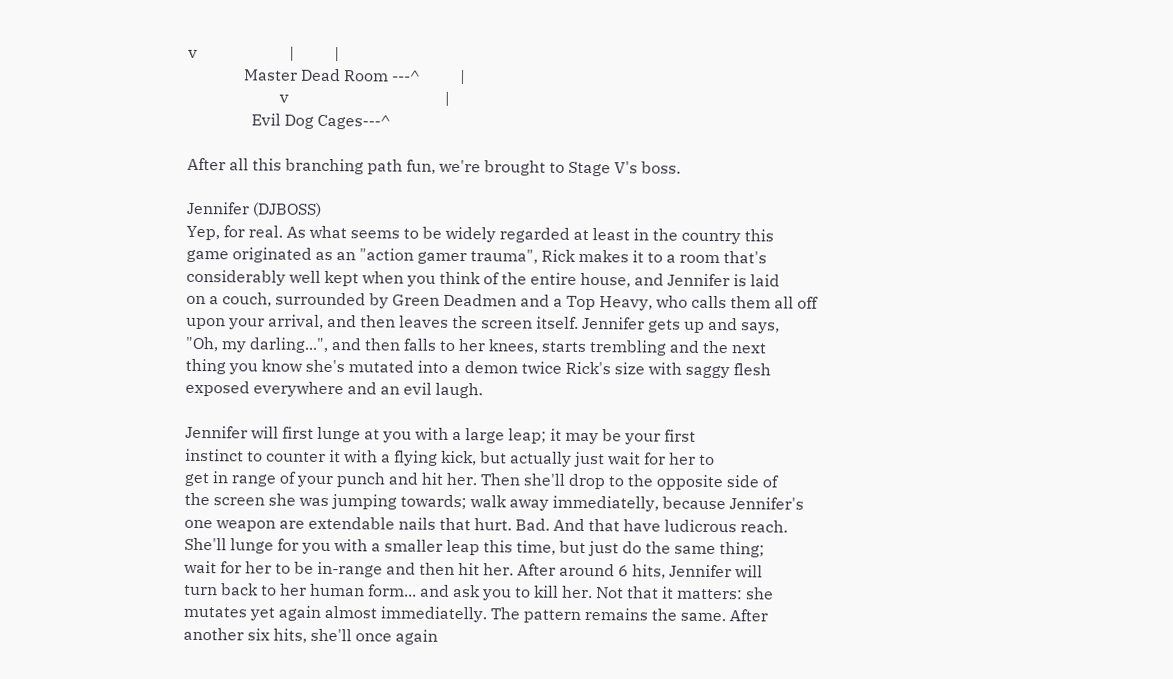v                       |          |
              Master Dead Room ---^          |
                       v                                       |
                Evil Dog Cages---^

After all this branching path fun, we're brought to Stage V's boss.

Jennifer (DJBOSS)
Yep, for real. As what seems to be widely regarded at least in the country this
game originated as an "action gamer trauma", Rick makes it to a room that's
considerably well kept when you think of the entire house, and Jennifer is laid
on a couch, surrounded by Green Deadmen and a Top Heavy, who calls them all off
upon your arrival, and then leaves the screen itself. Jennifer gets up and says,
"Oh, my darling...", and then falls to her knees, starts trembling and the next
thing you know she's mutated into a demon twice Rick's size with saggy flesh
exposed everywhere and an evil laugh.

Jennifer will first lunge at you with a large leap; it may be your first
instinct to counter it with a flying kick, but actually just wait for her to
get in range of your punch and hit her. Then she'll drop to the opposite side of
the screen she was jumping towards; walk away immediatelly, because Jennifer's
one weapon are extendable nails that hurt. Bad. And that have ludicrous reach.
She'll lunge for you with a smaller leap this time, but just do the same thing;
wait for her to be in-range and then hit her. After around 6 hits, Jennifer will
turn back to her human form... and ask you to kill her. Not that it matters: she
mutates yet again almost immediatelly. The pattern remains the same. After
another six hits, she'll once again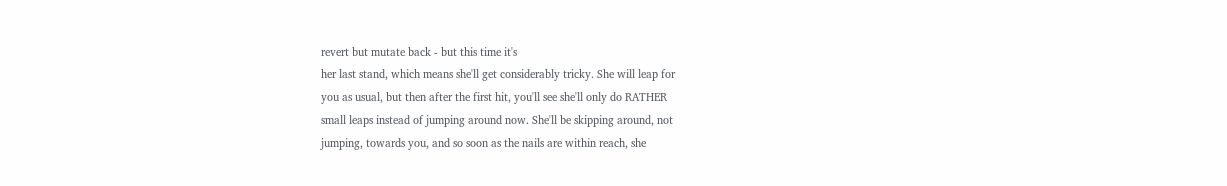revert but mutate back - but this time it's
her last stand, which means she'll get considerably tricky. She will leap for
you as usual, but then after the first hit, you'll see she'll only do RATHER
small leaps instead of jumping around now. She'll be skipping around, not
jumping, towards you, and so soon as the nails are within reach, she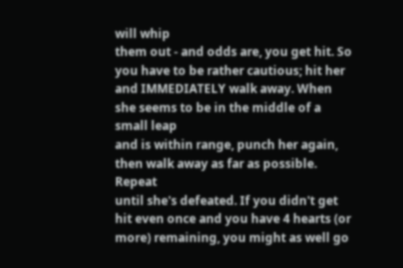will whip
them out - and odds are, you get hit. So you have to be rather cautious; hit her
and IMMEDIATELY walk away. When she seems to be in the middle of a small leap
and is within range, punch her again, then walk away as far as possible. Repeat
until she's defeated. If you didn't get hit even once and you have 4 hearts (or
more) remaining, you might as well go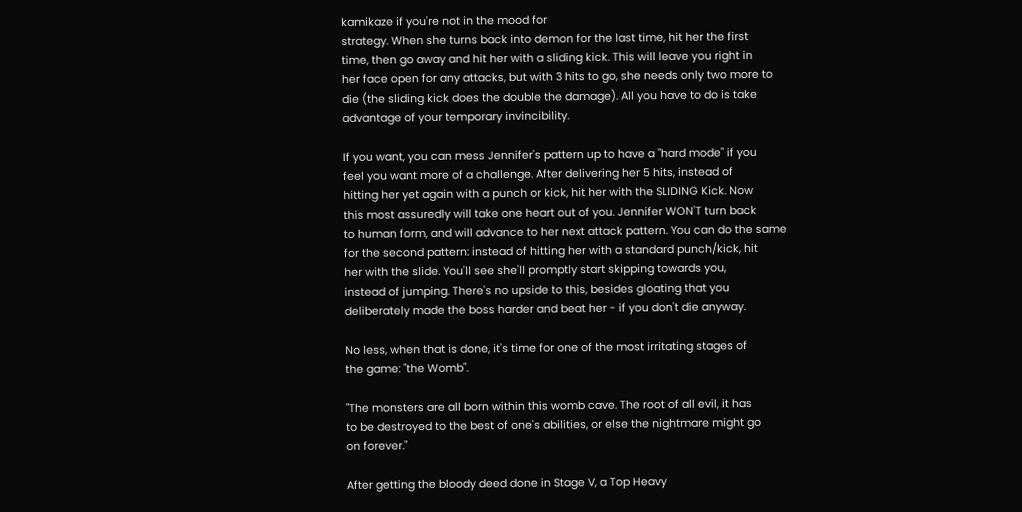kamikaze if you're not in the mood for
strategy. When she turns back into demon for the last time, hit her the first
time, then go away and hit her with a sliding kick. This will leave you right in
her face open for any attacks, but with 3 hits to go, she needs only two more to
die (the sliding kick does the double the damage). All you have to do is take
advantage of your temporary invincibility.

If you want, you can mess Jennifer's pattern up to have a "hard mode" if you
feel you want more of a challenge. After delivering her 5 hits, instead of
hitting her yet again with a punch or kick, hit her with the SLIDING Kick. Now
this most assuredly will take one heart out of you. Jennifer WON'T turn back
to human form, and will advance to her next attack pattern. You can do the same
for the second pattern: instead of hitting her with a standard punch/kick, hit
her with the slide. You'll see she'll promptly start skipping towards you,
instead of jumping. There's no upside to this, besides gloating that you
deliberately made the boss harder and beat her - if you don't die anyway.

No less, when that is done, it's time for one of the most irritating stages of
the game: "the Womb".

"The monsters are all born within this womb cave. The root of all evil, it has
to be destroyed to the best of one's abilities, or else the nightmare might go
on forever."

After getting the bloody deed done in Stage V, a Top Heavy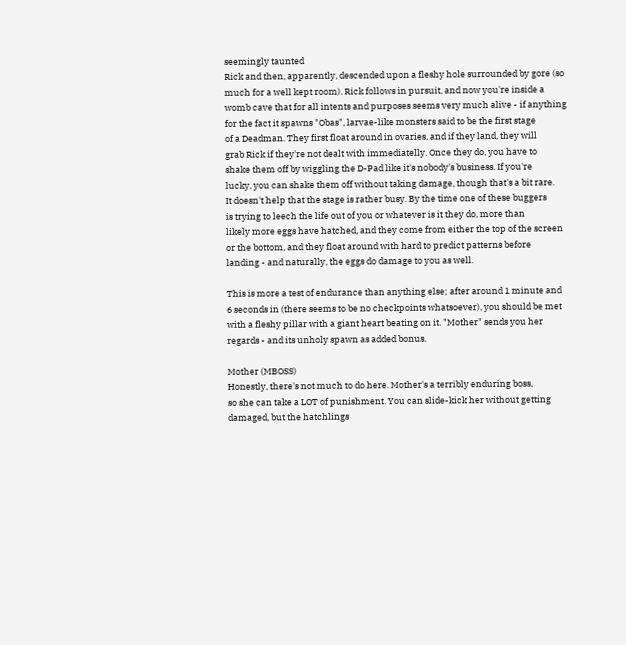seemingly taunted
Rick and then, apparently, descended upon a fleshy hole surrounded by gore (so
much for a well kept room). Rick follows in pursuit, and now you're inside a
womb cave that for all intents and purposes seems very much alive - if anything
for the fact it spawns "Obas", larvae-like monsters said to be the first stage
of a Deadman. They first float around in ovaries, and if they land, they will
grab Rick if they're not dealt with immediatelly. Once they do, you have to
shake them off by wiggling the D-Pad like it's nobody's business. If you're
lucky, you can shake them off without taking damage, though that's a bit rare.
It doesn't help that the stage is rather busy. By the time one of these buggers
is trying to leech the life out of you or whatever is it they do, more than
likely more eggs have hatched, and they come from either the top of the screen
or the bottom, and they float around with hard to predict patterns before
landing - and naturally, the eggs do damage to you as well.

This is more a test of endurance than anything else; after around 1 minute and
6 seconds in (there seems to be no checkpoints whatsoever), you should be met
with a fleshy pillar with a giant heart beating on it. "Mother" sends you her
regards - and its unholy spawn as added bonus.

Mother (MBOSS)
Honestly, there's not much to do here. Mother's a terribly enduring boss,
so she can take a LOT of punishment. You can slide-kick her without getting
damaged, but the hatchlings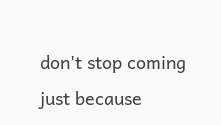don't stop coming just because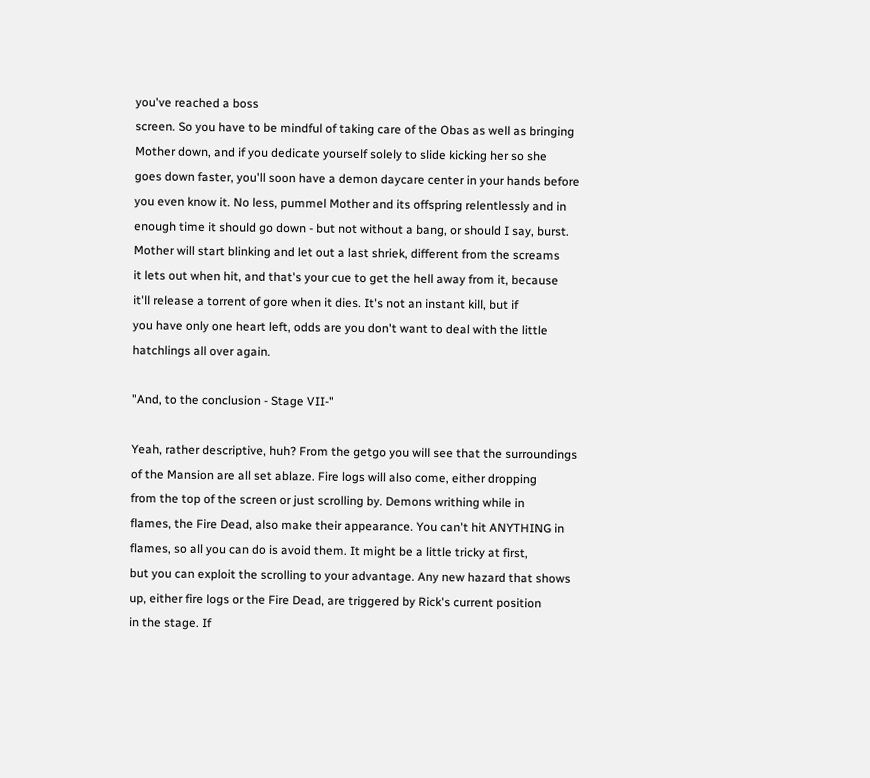you've reached a boss
screen. So you have to be mindful of taking care of the Obas as well as bringing
Mother down, and if you dedicate yourself solely to slide kicking her so she
goes down faster, you'll soon have a demon daycare center in your hands before
you even know it. No less, pummel Mother and its offspring relentlessly and in
enough time it should go down - but not without a bang, or should I say, burst.
Mother will start blinking and let out a last shriek, different from the screams
it lets out when hit, and that's your cue to get the hell away from it, because
it'll release a torrent of gore when it dies. It's not an instant kill, but if
you have only one heart left, odds are you don't want to deal with the little
hatchlings all over again.

"And, to the conclusion - Stage VII-"

Yeah, rather descriptive, huh? From the getgo you will see that the surroundings
of the Mansion are all set ablaze. Fire logs will also come, either dropping
from the top of the screen or just scrolling by. Demons writhing while in
flames, the Fire Dead, also make their appearance. You can't hit ANYTHING in
flames, so all you can do is avoid them. It might be a little tricky at first,
but you can exploit the scrolling to your advantage. Any new hazard that shows
up, either fire logs or the Fire Dead, are triggered by Rick's current position
in the stage. If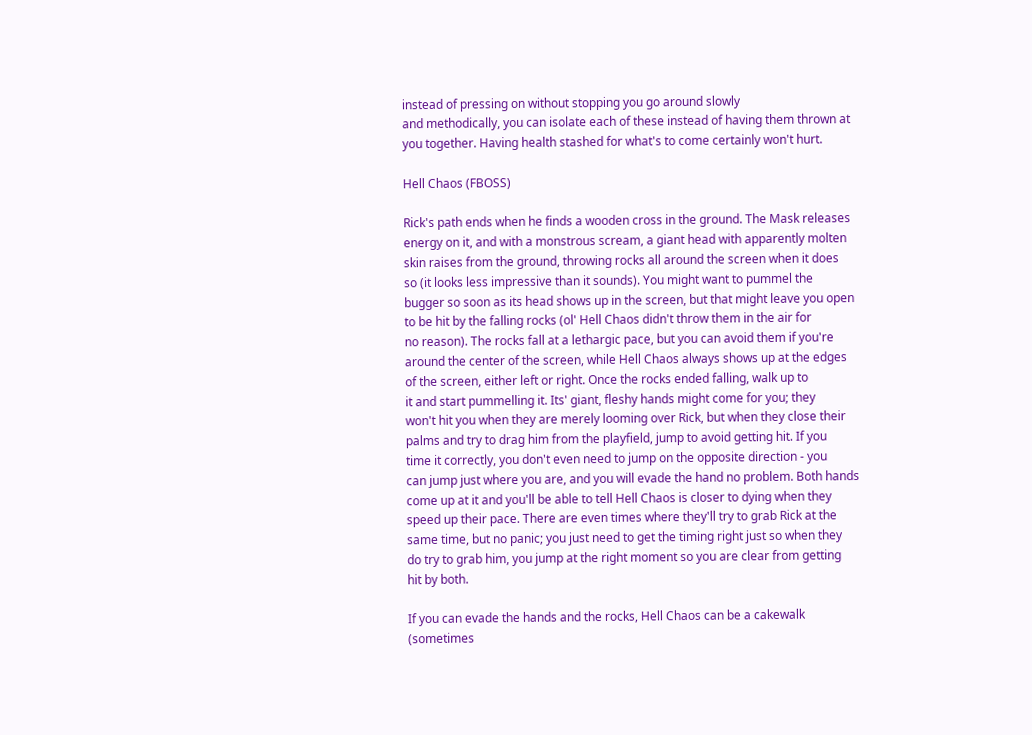instead of pressing on without stopping you go around slowly
and methodically, you can isolate each of these instead of having them thrown at
you together. Having health stashed for what's to come certainly won't hurt.

Hell Chaos (FBOSS)

Rick's path ends when he finds a wooden cross in the ground. The Mask releases
energy on it, and with a monstrous scream, a giant head with apparently molten
skin raises from the ground, throwing rocks all around the screen when it does
so (it looks less impressive than it sounds). You might want to pummel the
bugger so soon as its head shows up in the screen, but that might leave you open
to be hit by the falling rocks (ol' Hell Chaos didn't throw them in the air for
no reason). The rocks fall at a lethargic pace, but you can avoid them if you're
around the center of the screen, while Hell Chaos always shows up at the edges
of the screen, either left or right. Once the rocks ended falling, walk up to
it and start pummelling it. Its' giant, fleshy hands might come for you; they
won't hit you when they are merely looming over Rick, but when they close their
palms and try to drag him from the playfield, jump to avoid getting hit. If you
time it correctly, you don't even need to jump on the opposite direction - you
can jump just where you are, and you will evade the hand no problem. Both hands
come up at it and you'll be able to tell Hell Chaos is closer to dying when they
speed up their pace. There are even times where they'll try to grab Rick at the
same time, but no panic; you just need to get the timing right just so when they
do try to grab him, you jump at the right moment so you are clear from getting
hit by both.

If you can evade the hands and the rocks, Hell Chaos can be a cakewalk
(sometimes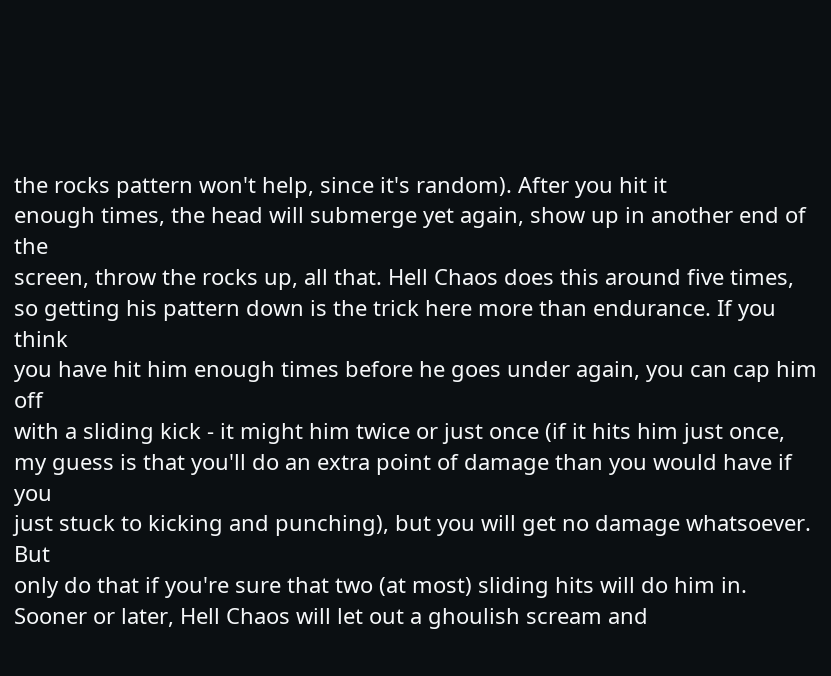the rocks pattern won't help, since it's random). After you hit it
enough times, the head will submerge yet again, show up in another end of the
screen, throw the rocks up, all that. Hell Chaos does this around five times,
so getting his pattern down is the trick here more than endurance. If you think
you have hit him enough times before he goes under again, you can cap him off
with a sliding kick - it might him twice or just once (if it hits him just once,
my guess is that you'll do an extra point of damage than you would have if you
just stuck to kicking and punching), but you will get no damage whatsoever. But
only do that if you're sure that two (at most) sliding hits will do him in.
Sooner or later, Hell Chaos will let out a ghoulish scream and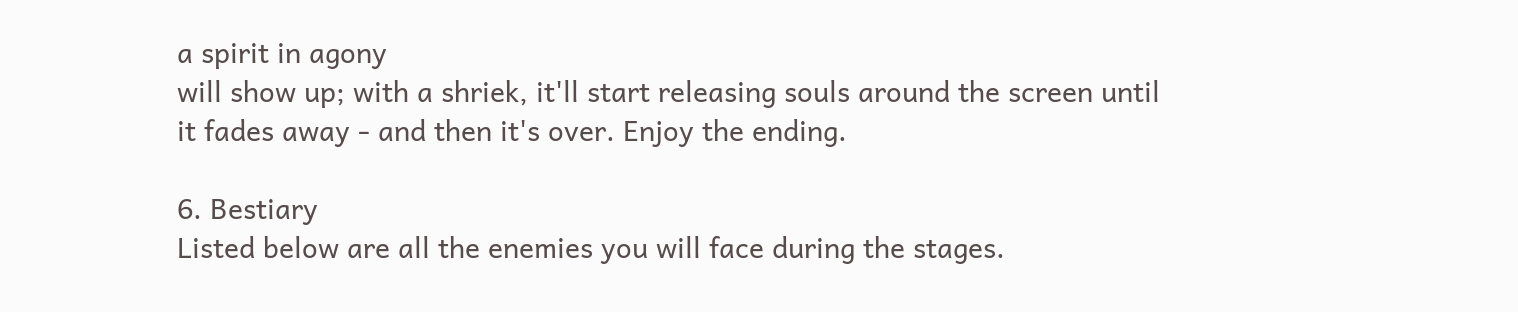a spirit in agony
will show up; with a shriek, it'll start releasing souls around the screen until
it fades away - and then it's over. Enjoy the ending.

6. Bestiary
Listed below are all the enemies you will face during the stages.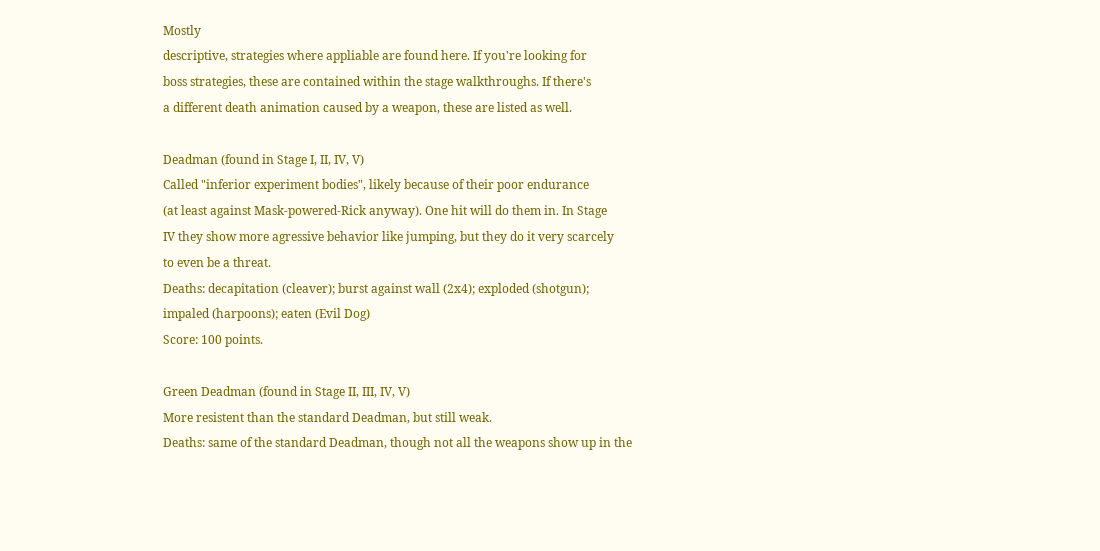Mostly
descriptive, strategies where appliable are found here. If you're looking for
boss strategies, these are contained within the stage walkthroughs. If there's
a different death animation caused by a weapon, these are listed as well.

Deadman (found in Stage I, II, IV, V)
Called "inferior experiment bodies", likely because of their poor endurance
(at least against Mask-powered-Rick anyway). One hit will do them in. In Stage
IV they show more agressive behavior like jumping, but they do it very scarcely
to even be a threat.
Deaths: decapitation (cleaver); burst against wall (2x4); exploded (shotgun);
impaled (harpoons); eaten (Evil Dog)
Score: 100 points.

Green Deadman (found in Stage II, III, IV, V)
More resistent than the standard Deadman, but still weak.
Deaths: same of the standard Deadman, though not all the weapons show up in the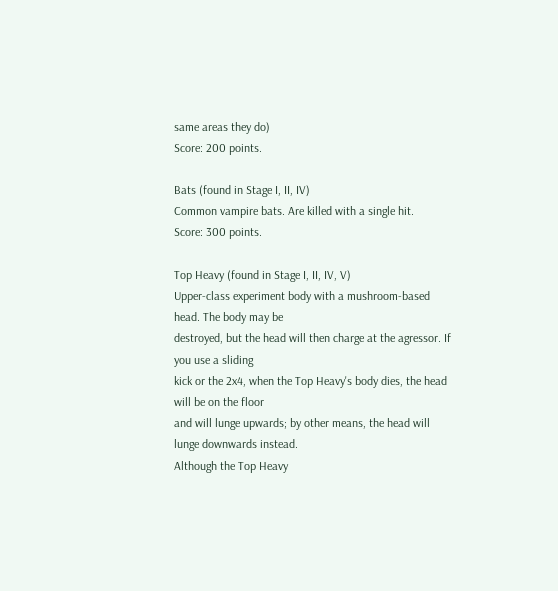same areas they do)
Score: 200 points.

Bats (found in Stage I, II, IV)
Common vampire bats. Are killed with a single hit.
Score: 300 points.

Top Heavy (found in Stage I, II, IV, V)
Upper-class experiment body with a mushroom-based head. The body may be
destroyed, but the head will then charge at the agressor. If you use a sliding
kick or the 2x4, when the Top Heavy's body dies, the head will be on the floor
and will lunge upwards; by other means, the head will lunge downwards instead.
Although the Top Heavy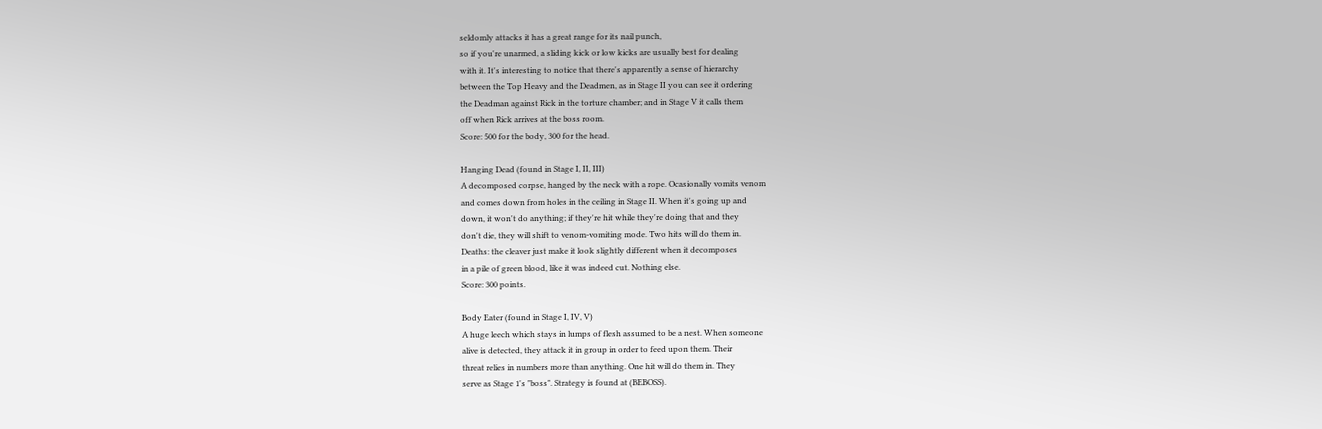seldomly attacks it has a great range for its nail punch,
so if you're unarmed, a sliding kick or low kicks are usually best for dealing
with it. It's interesting to notice that there's apparently a sense of hierarchy
between the Top Heavy and the Deadmen, as in Stage II you can see it ordering
the Deadman against Rick in the torture chamber; and in Stage V it calls them
off when Rick arrives at the boss room.
Score: 500 for the body, 300 for the head.

Hanging Dead (found in Stage I, II, III)
A decomposed corpse, hanged by the neck with a rope. Ocasionally vomits venom
and comes down from holes in the ceiling in Stage II. When it's going up and
down, it won't do anything; if they're hit while they're doing that and they
don't die, they will shift to venom-vomiting mode. Two hits will do them in.
Deaths: the cleaver just make it look slightly different when it decomposes
in a pile of green blood, like it was indeed cut. Nothing else.
Score: 300 points.

Body Eater (found in Stage I, IV, V)
A huge leech which stays in lumps of flesh assumed to be a nest. When someone
alive is detected, they attack it in group in order to feed upon them. Their
threat relies in numbers more than anything. One hit will do them in. They
serve as Stage 1's "boss". Strategy is found at (BEBOSS).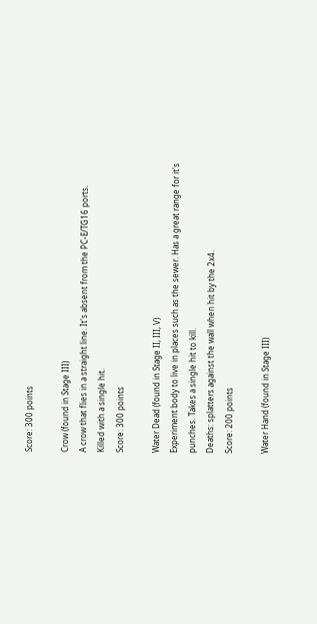Score: 300 points

Crow (found in Stage III)
A crow that flies in a straight line. It's absent from the PC-E/TG16 ports.
Killed with a single hit.
Score: 300 points

Water Dead (found in Stage II, III, V)
Experiment body to live in places such as the sewer. Has a great range for it's
punches. Takes a single hit to kill.
Deaths: splatters against the wall when hit by the 2x4.
Score: 200 points

Water Hand (found in Stage III)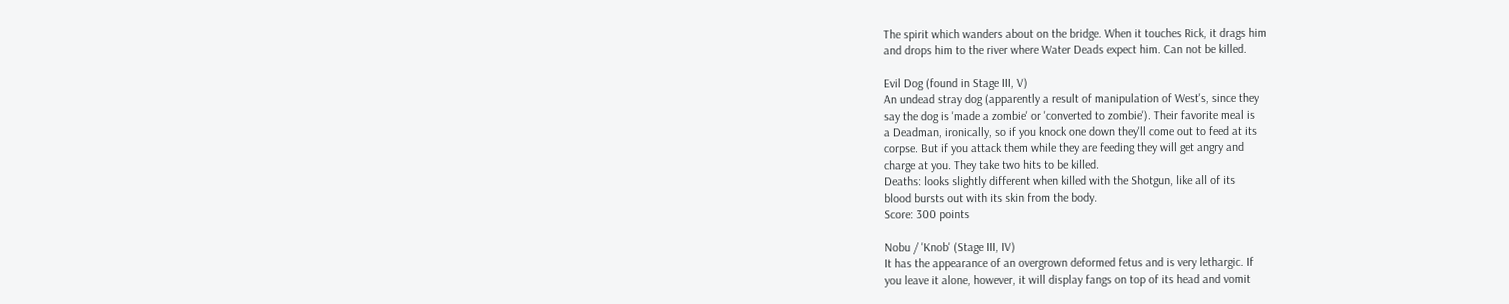The spirit which wanders about on the bridge. When it touches Rick, it drags him
and drops him to the river where Water Deads expect him. Can not be killed.

Evil Dog (found in Stage III, V)
An undead stray dog (apparently a result of manipulation of West's, since they
say the dog is 'made a zombie' or 'converted to zombie'). Their favorite meal is
a Deadman, ironically, so if you knock one down they'll come out to feed at its
corpse. But if you attack them while they are feeding they will get angry and
charge at you. They take two hits to be killed.
Deaths: looks slightly different when killed with the Shotgun, like all of its
blood bursts out with its skin from the body.
Score: 300 points

Nobu / 'Knob' (Stage III, IV)
It has the appearance of an overgrown deformed fetus and is very lethargic. If
you leave it alone, however, it will display fangs on top of its head and vomit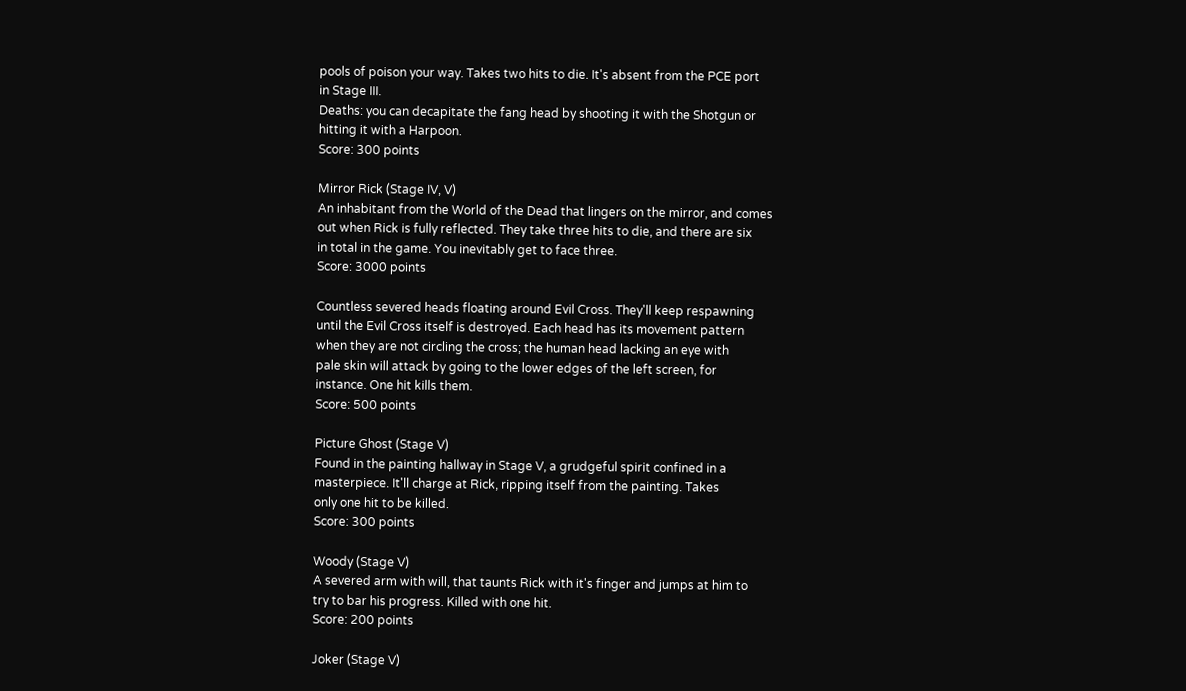pools of poison your way. Takes two hits to die. It's absent from the PCE port
in Stage III.
Deaths: you can decapitate the fang head by shooting it with the Shotgun or
hitting it with a Harpoon.
Score: 300 points

Mirror Rick (Stage IV, V)
An inhabitant from the World of the Dead that lingers on the mirror, and comes
out when Rick is fully reflected. They take three hits to die, and there are six
in total in the game. You inevitably get to face three.
Score: 3000 points

Countless severed heads floating around Evil Cross. They'll keep respawning
until the Evil Cross itself is destroyed. Each head has its movement pattern
when they are not circling the cross; the human head lacking an eye with
pale skin will attack by going to the lower edges of the left screen, for
instance. One hit kills them.
Score: 500 points

Picture Ghost (Stage V)
Found in the painting hallway in Stage V, a grudgeful spirit confined in a
masterpiece. It'll charge at Rick, ripping itself from the painting. Takes
only one hit to be killed.
Score: 300 points

Woody (Stage V)
A severed arm with will, that taunts Rick with it's finger and jumps at him to
try to bar his progress. Killed with one hit.
Score: 200 points

Joker (Stage V)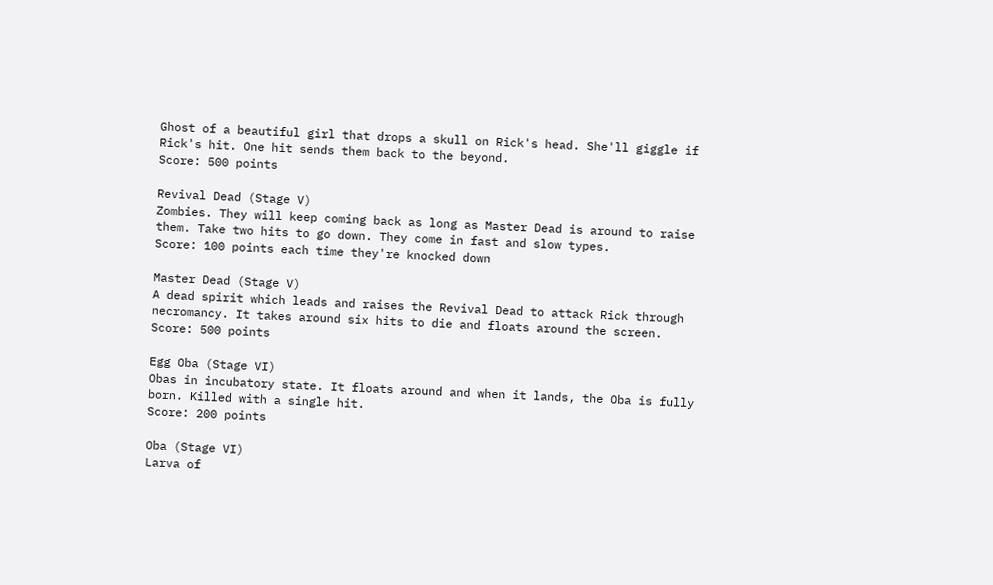Ghost of a beautiful girl that drops a skull on Rick's head. She'll giggle if
Rick's hit. One hit sends them back to the beyond.
Score: 500 points

Revival Dead (Stage V)
Zombies. They will keep coming back as long as Master Dead is around to raise
them. Take two hits to go down. They come in fast and slow types.
Score: 100 points each time they're knocked down

Master Dead (Stage V)
A dead spirit which leads and raises the Revival Dead to attack Rick through
necromancy. It takes around six hits to die and floats around the screen.
Score: 500 points

Egg Oba (Stage VI)
Obas in incubatory state. It floats around and when it lands, the Oba is fully
born. Killed with a single hit.
Score: 200 points

Oba (Stage VI)
Larva of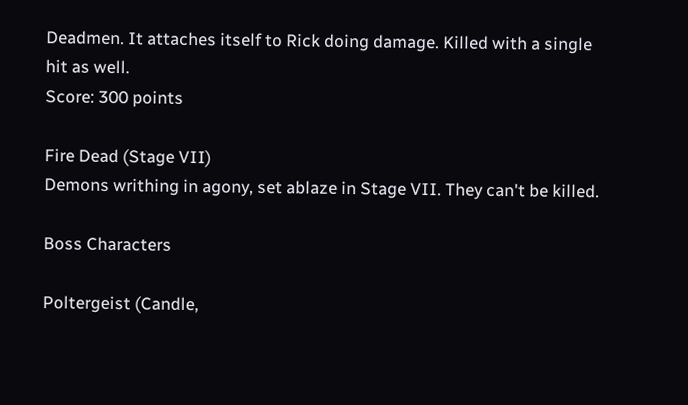Deadmen. It attaches itself to Rick doing damage. Killed with a single
hit as well.
Score: 300 points

Fire Dead (Stage VII)
Demons writhing in agony, set ablaze in Stage VII. They can't be killed.

Boss Characters

Poltergeist (Candle,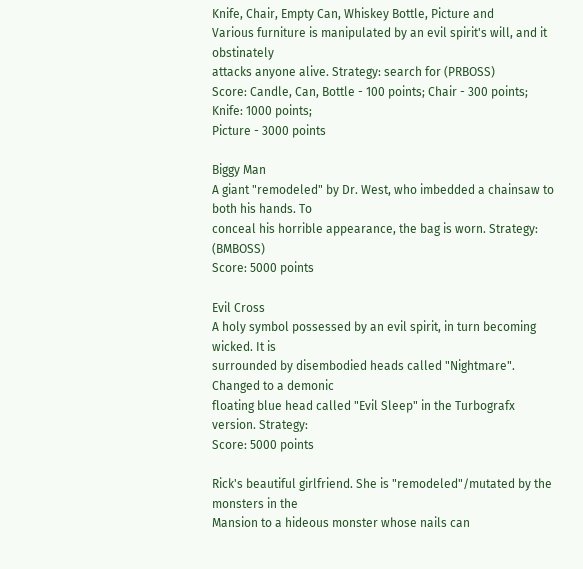Knife, Chair, Empty Can, Whiskey Bottle, Picture and
Various furniture is manipulated by an evil spirit's will, and it obstinately
attacks anyone alive. Strategy: search for (PRBOSS)
Score: Candle, Can, Bottle - 100 points; Chair - 300 points; Knife: 1000 points;
Picture - 3000 points

Biggy Man
A giant "remodeled" by Dr. West, who imbedded a chainsaw to both his hands. To
conceal his horrible appearance, the bag is worn. Strategy: (BMBOSS)
Score: 5000 points

Evil Cross
A holy symbol possessed by an evil spirit, in turn becoming wicked. It is
surrounded by disembodied heads called "Nightmare". Changed to a demonic
floating blue head called "Evil Sleep" in the Turbografx version. Strategy:
Score: 5000 points

Rick's beautiful girlfriend. She is "remodeled"/mutated by the monsters in the
Mansion to a hideous monster whose nails can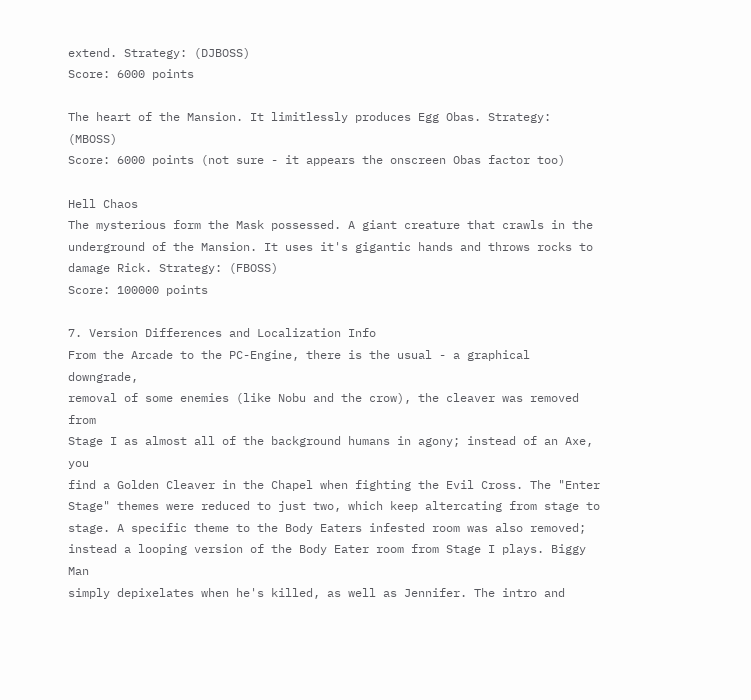extend. Strategy: (DJBOSS)
Score: 6000 points

The heart of the Mansion. It limitlessly produces Egg Obas. Strategy: (MBOSS)
Score: 6000 points (not sure - it appears the onscreen Obas factor too)

Hell Chaos
The mysterious form the Mask possessed. A giant creature that crawls in the
underground of the Mansion. It uses it's gigantic hands and throws rocks to
damage Rick. Strategy: (FBOSS)
Score: 100000 points

7. Version Differences and Localization Info
From the Arcade to the PC-Engine, there is the usual - a graphical downgrade,
removal of some enemies (like Nobu and the crow), the cleaver was removed from
Stage I as almost all of the background humans in agony; instead of an Axe, you
find a Golden Cleaver in the Chapel when fighting the Evil Cross. The "Enter
Stage" themes were reduced to just two, which keep altercating from stage to
stage. A specific theme to the Body Eaters infested room was also removed;
instead a looping version of the Body Eater room from Stage I plays. Biggy Man
simply depixelates when he's killed, as well as Jennifer. The intro and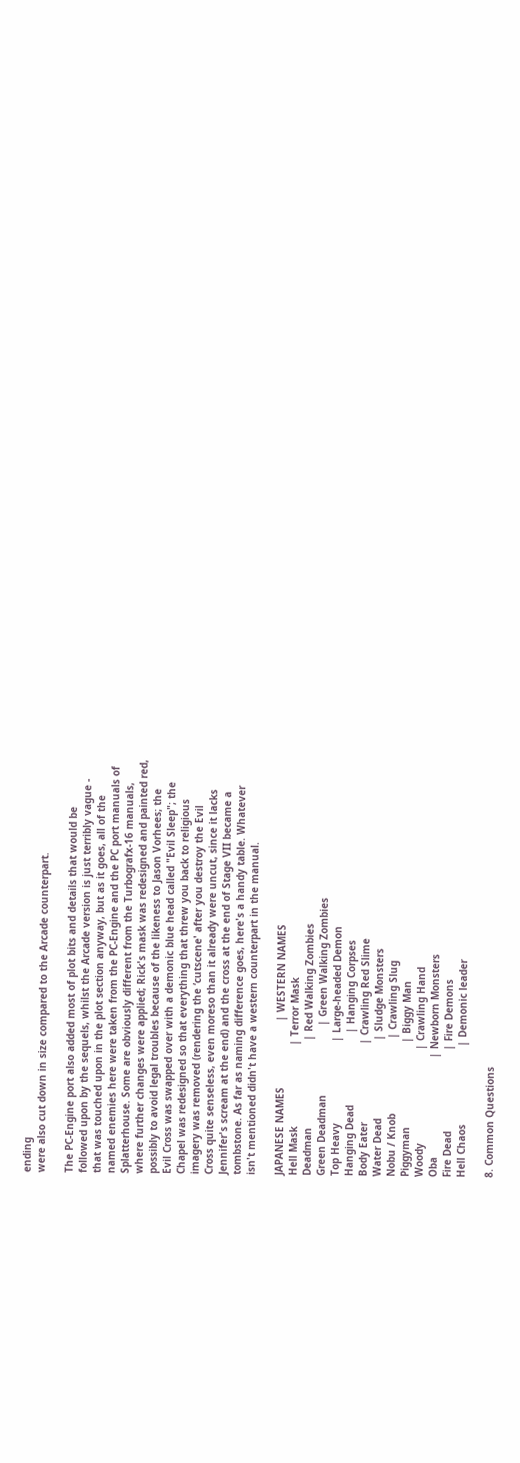ending
were also cut down in size compared to the Arcade counterpart.

The PC-Engine port also added most of plot bits and details that would be
followed upon by the sequels, whilst the Arcade version is just terribly vague -
that was touched upon in the plot section anyway, but as it goes, all of the
named enemies here were taken from the PC-Engine and the PC port manuals of
Splatterhouse. Some are obviously different from the Turbografx-16 manuals,
where further changes were applied; Rick's mask was redesigned and painted red,
possibly to avoid legal troubles because of the likeness to Jason Vorhees; the
Evil Cross was swapped over with a demonic blue head called "Evil Sleep"; the
Chapel was redesigned so that everything that threw you back to religious
imagery was removed (rendering the ‘cutscene' after you destroy the Evil
Cross quite senseless, even moreso than it already were uncut, since it lacks
Jennifer's scream at the end) and the cross at the end of Stage VII became a
tombstone. As far as naming difference goes, here's a handy table. Whatever
isn't mentioned didn't have a western counterpart in the manual.

JAPANESE NAMES                      | WESTERN NAMES
Hell Mask                           | Terror Mask
Deadman                             | Red Walking Zombies
Green Deadman                       | Green Walking Zombies
Top Heavy                           | Large-headed Demon
Hanging Dead                        | Hanging Corpses
Body Eater                          | Crawling Red Slime
Water Dead                          | Sludge Monsters
Nobu / Knob                         | Crawling Slug
Piggyman                            | Biggy Man
Woody                               | Crawling Hand
Oba                                 | Newborn Monsters
Fire Dead                           | Fire Demons
Hell Chaos                          | Demonic leader

8. Common Questions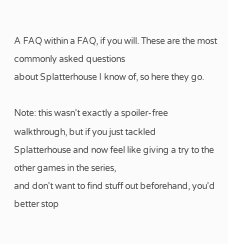A FAQ within a FAQ, if you will. These are the most commonly asked questions
about Splatterhouse I know of, so here they go.

Note: this wasn't exactly a spoiler-free walkthrough, but if you just tackled
Splatterhouse and now feel like giving a try to the other games in the series,
and don't want to find stuff out beforehand, you'd better stop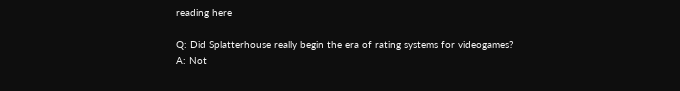reading here

Q: Did Splatterhouse really begin the era of rating systems for videogames?
A: Not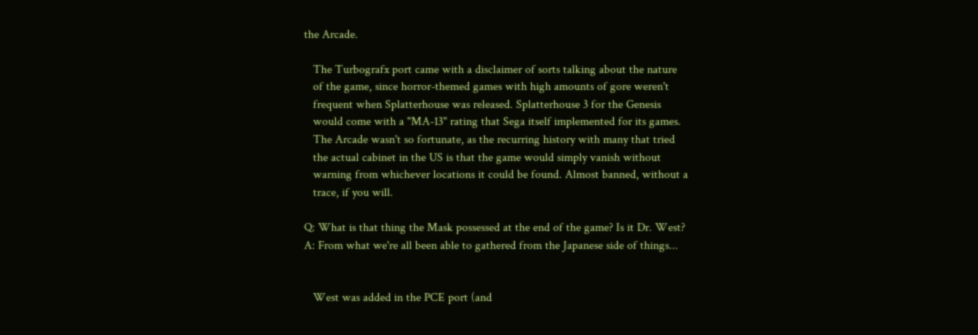the Arcade.

   The Turbografx port came with a disclaimer of sorts talking about the nature
   of the game, since horror-themed games with high amounts of gore weren't
   frequent when Splatterhouse was released. Splatterhouse 3 for the Genesis
   would come with a "MA-13" rating that Sega itself implemented for its games.
   The Arcade wasn't so fortunate, as the recurring history with many that tried
   the actual cabinet in the US is that the game would simply vanish without
   warning from whichever locations it could be found. Almost banned, without a
   trace, if you will.

Q: What is that thing the Mask possessed at the end of the game? Is it Dr. West?
A: From what we're all been able to gathered from the Japanese side of things...


   West was added in the PCE port (and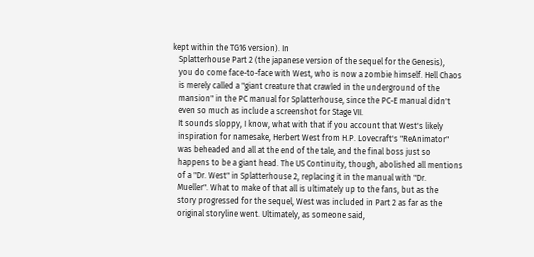kept within the TG16 version). In
   Splatterhouse Part 2 (the japanese version of the sequel for the Genesis),
   you do come face-to-face with West, who is now a zombie himself. Hell Chaos
   is merely called a "giant creature that crawled in the underground of the
   mansion" in the PC manual for Splatterhouse, since the PC-E manual didn't
   even so much as include a screenshot for Stage VII.
   It sounds sloppy, I know, what with that if you account that West's likely
   inspiration for namesake, Herbert West from H.P. Lovecraft's "ReAnimator"
   was beheaded and all at the end of the tale, and the final boss just so
   happens to be a giant head. The US Continuity, though, abolished all mentions
   of a "Dr. West" in Splatterhouse 2, replacing it in the manual with "Dr.
   Mueller". What to make of that all is ultimately up to the fans, but as the
   story progressed for the sequel, West was included in Part 2 as far as the
   original storyline went. Ultimately, as someone said,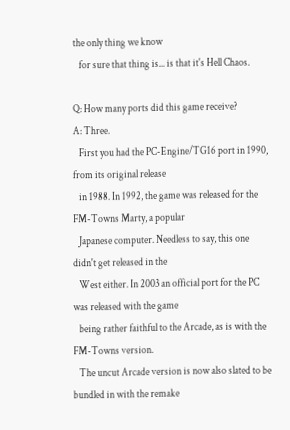the only thing we know
   for sure that thing is... is that it's Hell Chaos.

Q: How many ports did this game receive?
A: Three.
   First you had the PC-Engine/TG16 port in 1990, from its original release
   in 1988. In 1992, the game was released for the FM-Towns Marty, a popular
   Japanese computer. Needless to say, this one didn't get released in the
   West either. In 2003 an official port for the PC was released with the game
   being rather faithful to the Arcade, as is with the FM-Towns version.
   The uncut Arcade version is now also slated to be bundled in with the remake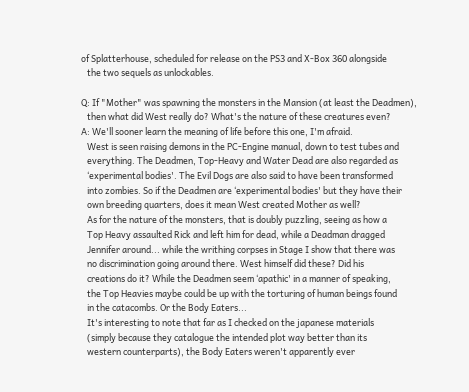of Splatterhouse, scheduled for release on the PS3 and X-Box 360 alongside
   the two sequels as unlockables.

Q: If "Mother" was spawning the monsters in the Mansion (at least the Deadmen),
   then what did West really do? What's the nature of these creatures even?
A: We'll sooner learn the meaning of life before this one, I'm afraid.
   West is seen raising demons in the PC-Engine manual, down to test tubes and
   everything. The Deadmen, Top-Heavy and Water Dead are also regarded as
   ‘experimental bodies'. The Evil Dogs are also said to have been transformed
   into zombies. So if the Deadmen are ‘experimental bodies' but they have their
   own breeding quarters, does it mean West created Mother as well?
   As for the nature of the monsters, that is doubly puzzling, seeing as how a
   Top Heavy assaulted Rick and left him for dead, while a Deadman dragged
   Jennifer around... while the writhing corpses in Stage I show that there was
   no discrimination going around there. West himself did these? Did his
   creations do it? While the Deadmen seem ‘apathic' in a manner of speaking,
   the Top Heavies maybe could be up with the torturing of human beings found
   in the catacombs. Or the Body Eaters...
   It's interesting to note that far as I checked on the japanese materials
   (simply because they catalogue the intended plot way better than its
   western counterparts), the Body Eaters weren't apparently ever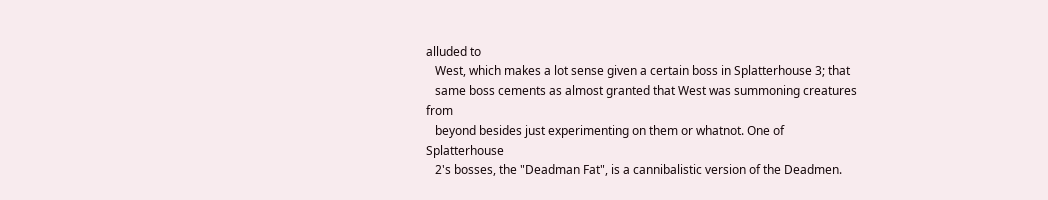alluded to
   West, which makes a lot sense given a certain boss in Splatterhouse 3; that
   same boss cements as almost granted that West was summoning creatures from
   beyond besides just experimenting on them or whatnot. One of Splatterhouse
   2's bosses, the "Deadman Fat", is a cannibalistic version of the Deadmen.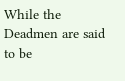While the Deadmen are said to be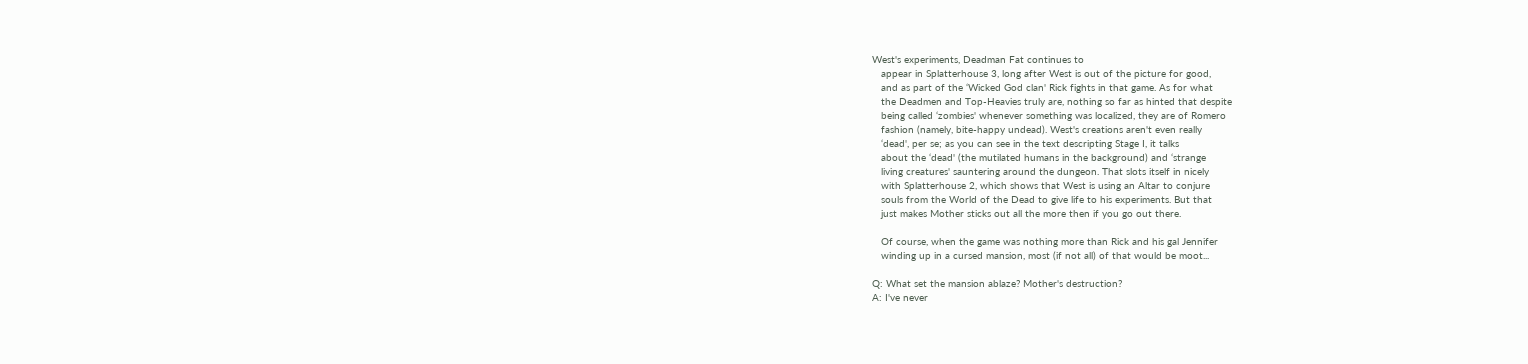West's experiments, Deadman Fat continues to
   appear in Splatterhouse 3, long after West is out of the picture for good,
   and as part of the ‘Wicked God clan' Rick fights in that game. As for what
   the Deadmen and Top-Heavies truly are, nothing so far as hinted that despite
   being called ‘zombies' whenever something was localized, they are of Romero
   fashion (namely, bite-happy undead). West's creations aren't even really
   ‘dead', per se; as you can see in the text descripting Stage I, it talks
   about the ‘dead' (the mutilated humans in the background) and ‘strange
   living creatures' sauntering around the dungeon. That slots itself in nicely
   with Splatterhouse 2, which shows that West is using an Altar to conjure
   souls from the World of the Dead to give life to his experiments. But that
   just makes Mother sticks out all the more then if you go out there.

   Of course, when the game was nothing more than Rick and his gal Jennifer
   winding up in a cursed mansion, most (if not all) of that would be moot...

Q: What set the mansion ablaze? Mother's destruction?
A: I've never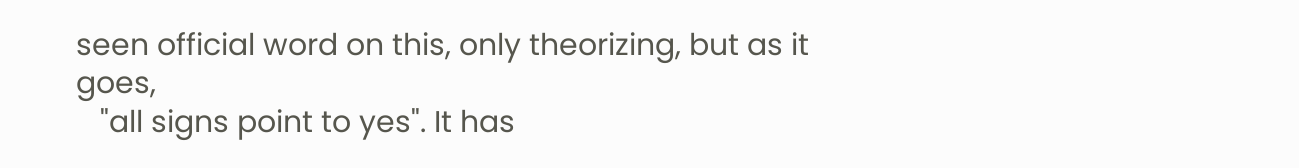seen official word on this, only theorizing, but as it goes,
   "all signs point to yes". It has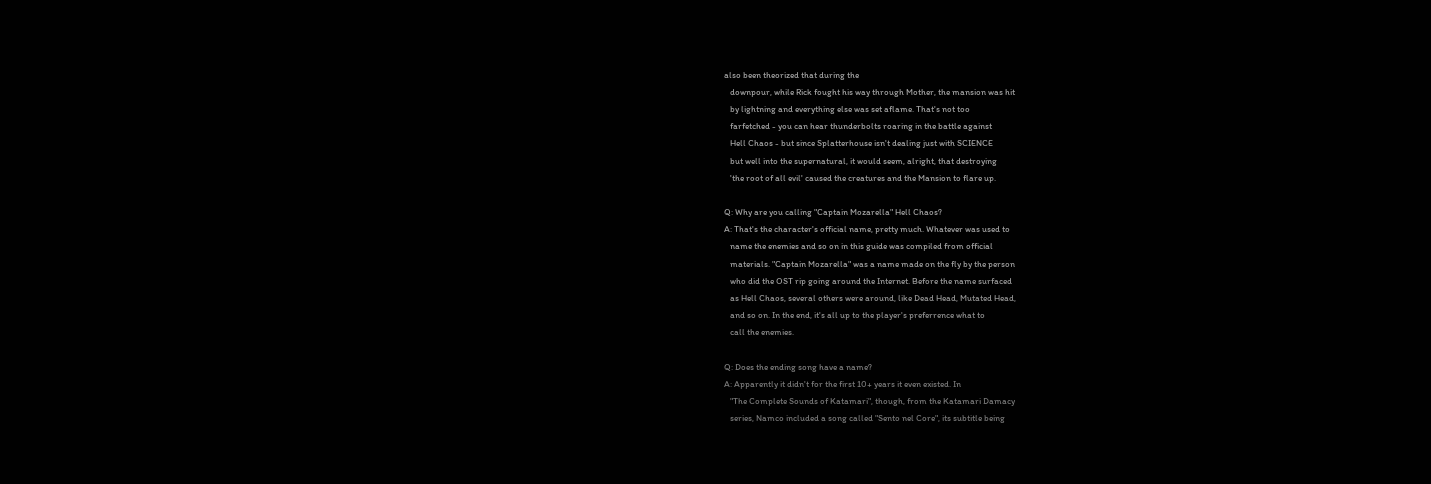also been theorized that during the
   downpour, while Rick fought his way through Mother, the mansion was hit
   by lightning and everything else was set aflame. That's not too
   farfetched - you can hear thunderbolts roaring in the battle against
   Hell Chaos - but since Splatterhouse isn't dealing just with SCIENCE
   but well into the supernatural, it would seem, alright, that destroying
   'the root of all evil' caused the creatures and the Mansion to flare up.

Q: Why are you calling "Captain Mozarella" Hell Chaos?
A: That's the character's official name, pretty much. Whatever was used to
   name the enemies and so on in this guide was compiled from official
   materials. "Captain Mozarella" was a name made on the fly by the person
   who did the OST rip going around the Internet. Before the name surfaced
   as Hell Chaos, several others were around, like Dead Head, Mutated Head,
   and so on. In the end, it's all up to the player's preferrence what to
   call the enemies.

Q: Does the ending song have a name?
A: Apparently it didn't for the first 10+ years it even existed. In
   "The Complete Sounds of Katamari", though, from the Katamari Damacy
   series, Namco included a song called "Sento nel Core", its subtitle being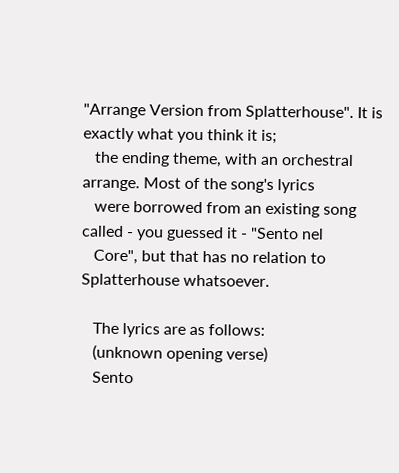"Arrange Version from Splatterhouse". It is exactly what you think it is;
   the ending theme, with an orchestral arrange. Most of the song's lyrics
   were borrowed from an existing song called - you guessed it - "Sento nel
   Core", but that has no relation to Splatterhouse whatsoever.

   The lyrics are as follows:
   (unknown opening verse)
   Sento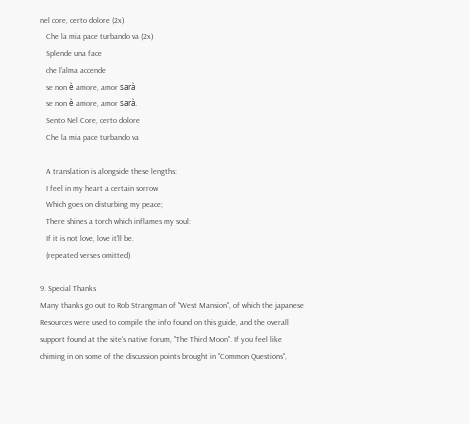nel core, certo dolore (2x)
   Che la mia pace turbando va (2x)
   Splende una face
   che l’alma accende
   se non è amore, amor sarà
   se non è amore, amor sarà.
   Sento Nel Core, certo dolore
   Che la mia pace turbando va

   A translation is alongside these lengths:
   I feel in my heart a certain sorrow
   Which goes on disturbing my peace;
   There shines a torch which inflames my soul:
   If it is not love, love it'll be.
   (repeated verses omitted)

9. Special Thanks
Many thanks go out to Rob Strangman of "West Mansion", of which the japanese
Resources were used to compile the info found on this guide, and the overall
support found at the site's native forum, "The Third Moon". If you feel like
chiming in on some of the discussion points brought in "Common Questions",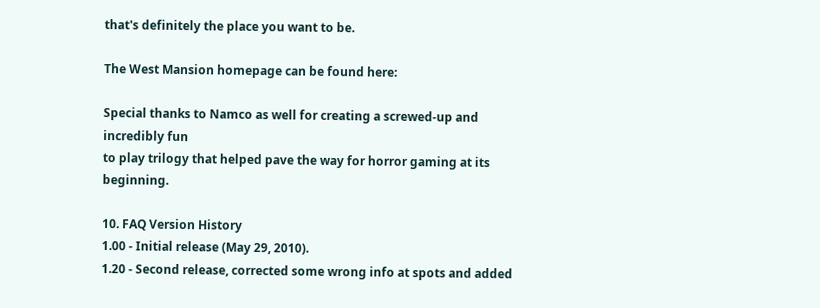that's definitely the place you want to be.

The West Mansion homepage can be found here:

Special thanks to Namco as well for creating a screwed-up and incredibly fun
to play trilogy that helped pave the way for horror gaming at its beginning.

10. FAQ Version History
1.00 - Initial release (May 29, 2010).
1.20 - Second release, corrected some wrong info at spots and added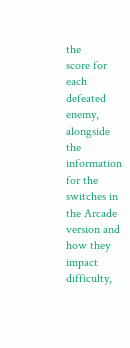the
score for each defeated enemy, alongside the information for the switches in
the Arcade version and how they impact difficulty,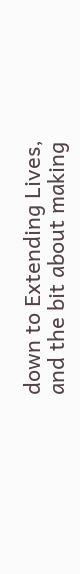down to Extending Lives,
and the bit about making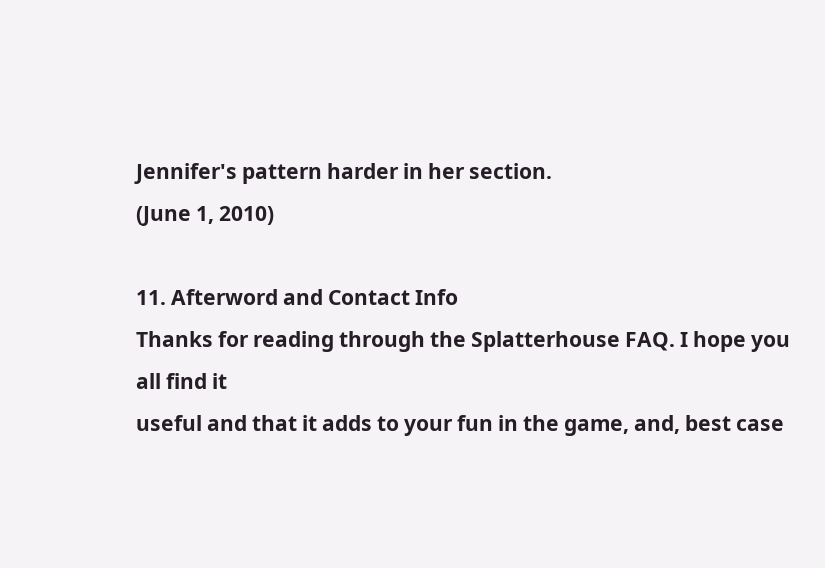Jennifer's pattern harder in her section.
(June 1, 2010)

11. Afterword and Contact Info
Thanks for reading through the Splatterhouse FAQ. I hope you all find it
useful and that it adds to your fun in the game, and, best case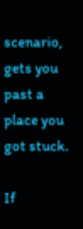scenario,
gets you past a place you got stuck.

If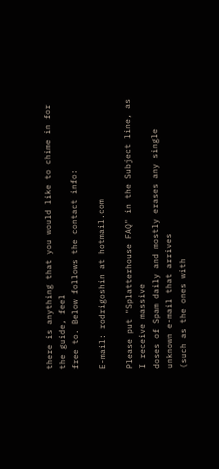there is anything that you would like to chime in for the guide, feel
free to. Below follows the contact info:

E-mail: rodrigoshin at hotmail.com

Please put "Splatterhouse FAQ" in the Subject line, as I receive massive
doses of Spam daily and mostly erases any single unknown e-mail that arrives
(such as the ones with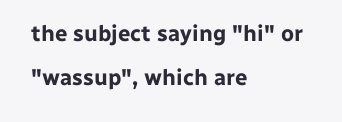the subject saying "hi" or "wassup", which are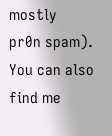mostly
pr0n spam). You can also find me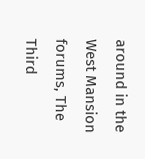around in the West Mansion forums, The
Third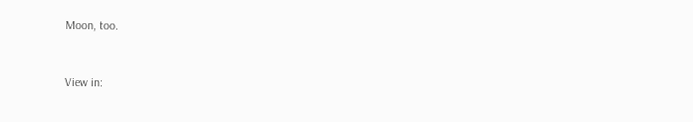Moon, too.


View in: